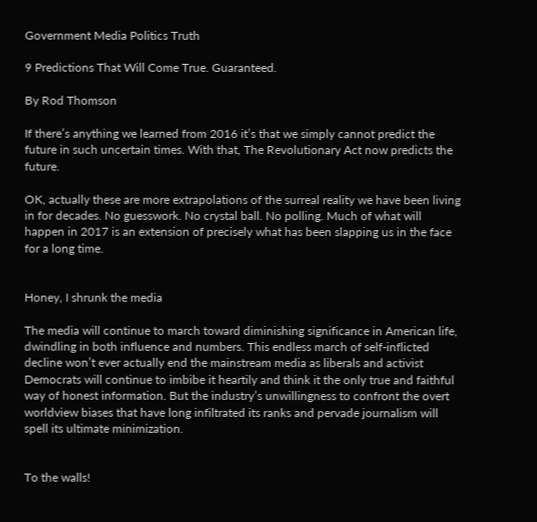Government Media Politics Truth

9 Predictions That Will Come True. Guaranteed.

By Rod Thomson

If there’s anything we learned from 2016 it’s that we simply cannot predict the future in such uncertain times. With that, The Revolutionary Act now predicts the future.

OK, actually these are more extrapolations of the surreal reality we have been living in for decades. No guesswork. No crystal ball. No polling. Much of what will happen in 2017 is an extension of precisely what has been slapping us in the face for a long time.


Honey, I shrunk the media

The media will continue to march toward diminishing significance in American life, dwindling in both influence and numbers. This endless march of self-inflicted decline won’t ever actually end the mainstream media as liberals and activist Democrats will continue to imbibe it heartily and think it the only true and faithful way of honest information. But the industry’s unwillingness to confront the overt worldview biases that have long infiltrated its ranks and pervade journalism will spell its ultimate minimization.


To the walls!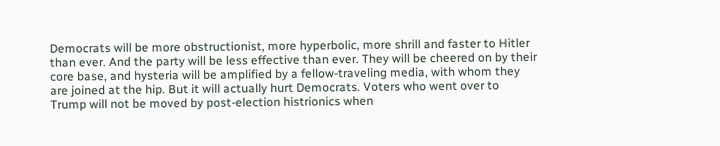Democrats will be more obstructionist, more hyperbolic, more shrill and faster to Hitler than ever. And the party will be less effective than ever. They will be cheered on by their core base, and hysteria will be amplified by a fellow-traveling media, with whom they are joined at the hip. But it will actually hurt Democrats. Voters who went over to Trump will not be moved by post-election histrionics when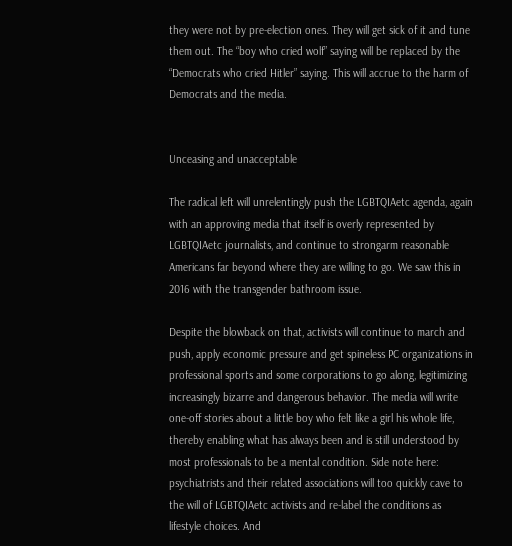they were not by pre-election ones. They will get sick of it and tune them out. The “boy who cried wolf” saying will be replaced by the “Democrats who cried Hitler” saying. This will accrue to the harm of Democrats and the media.


Unceasing and unacceptable

The radical left will unrelentingly push the LGBTQIAetc agenda, again with an approving media that itself is overly represented by LGBTQIAetc journalists, and continue to strongarm reasonable Americans far beyond where they are willing to go. We saw this in 2016 with the transgender bathroom issue.

Despite the blowback on that, activists will continue to march and push, apply economic pressure and get spineless PC organizations in professional sports and some corporations to go along, legitimizing increasingly bizarre and dangerous behavior. The media will write one-off stories about a little boy who felt like a girl his whole life, thereby enabling what has always been and is still understood by most professionals to be a mental condition. Side note here: psychiatrists and their related associations will too quickly cave to the will of LGBTQIAetc activists and re-label the conditions as lifestyle choices. And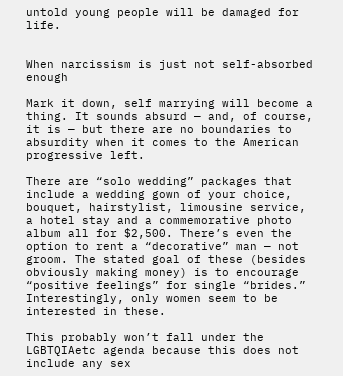untold young people will be damaged for life.


When narcissism is just not self-absorbed enough

Mark it down, self marrying will become a thing. It sounds absurd — and, of course, it is — but there are no boundaries to absurdity when it comes to the American progressive left.

There are “solo wedding” packages that include a wedding gown of your choice, bouquet, hairstylist, limousine service, a hotel stay and a commemorative photo album all for $2,500. There’s even the option to rent a “decorative” man — not groom. The stated goal of these (besides obviously making money) is to encourage “positive feelings” for single “brides.” Interestingly, only women seem to be interested in these.

This probably won’t fall under the LGBTQIAetc agenda because this does not include any sex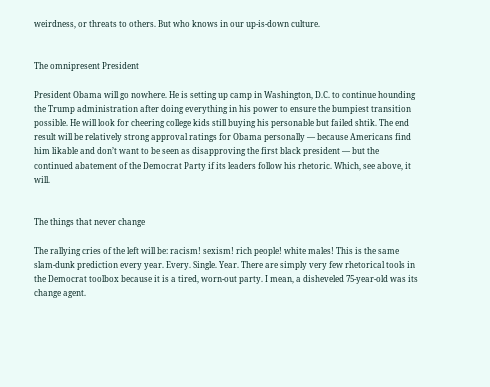weirdness, or threats to others. But who knows in our up-is-down culture.


The omnipresent President

President Obama will go nowhere. He is setting up camp in Washington, D.C. to continue hounding the Trump administration after doing everything in his power to ensure the bumpiest transition possible. He will look for cheering college kids still buying his personable but failed shtik. The end result will be relatively strong approval ratings for Obama personally — because Americans find him likable and don’t want to be seen as disapproving the first black president — but the continued abatement of the Democrat Party if its leaders follow his rhetoric. Which, see above, it will.


The things that never change

The rallying cries of the left will be: racism! sexism! rich people! white males! This is the same slam-dunk prediction every year. Every. Single. Year. There are simply very few rhetorical tools in the Democrat toolbox because it is a tired, worn-out party. I mean, a disheveled 75-year-old was its change agent.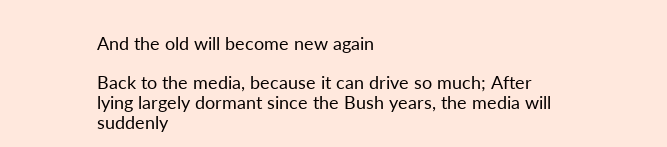And the old will become new again

Back to the media, because it can drive so much; After lying largely dormant since the Bush years, the media will suddenly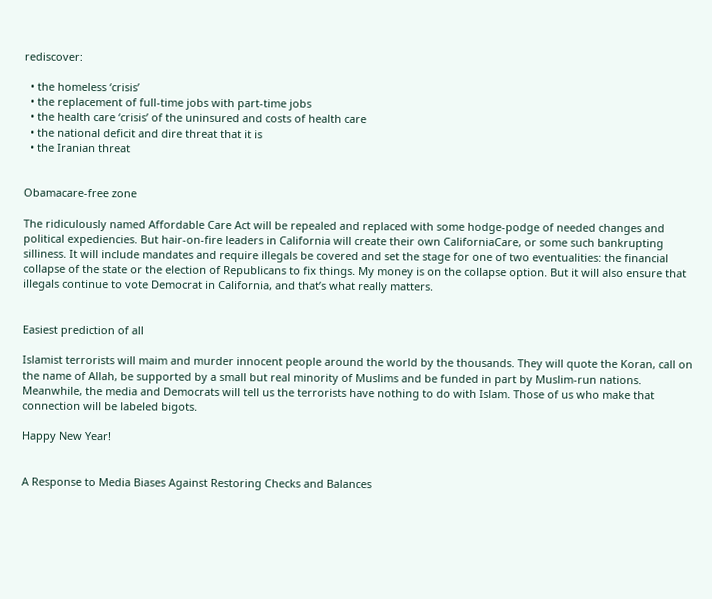rediscover:

  • the homeless ‘crisis’
  • the replacement of full-time jobs with part-time jobs
  • the health care ‘crisis’ of the uninsured and costs of health care
  • the national deficit and dire threat that it is
  • the Iranian threat


Obamacare-free zone

The ridiculously named Affordable Care Act will be repealed and replaced with some hodge-podge of needed changes and political expediencies. But hair-on-fire leaders in California will create their own CaliforniaCare, or some such bankrupting silliness. It will include mandates and require illegals be covered and set the stage for one of two eventualities: the financial collapse of the state or the election of Republicans to fix things. My money is on the collapse option. But it will also ensure that illegals continue to vote Democrat in California, and that’s what really matters.


Easiest prediction of all

Islamist terrorists will maim and murder innocent people around the world by the thousands. They will quote the Koran, call on the name of Allah, be supported by a small but real minority of Muslims and be funded in part by Muslim-run nations. Meanwhile, the media and Democrats will tell us the terrorists have nothing to do with Islam. Those of us who make that connection will be labeled bigots.

Happy New Year!


A Response to Media Biases Against Restoring Checks and Balances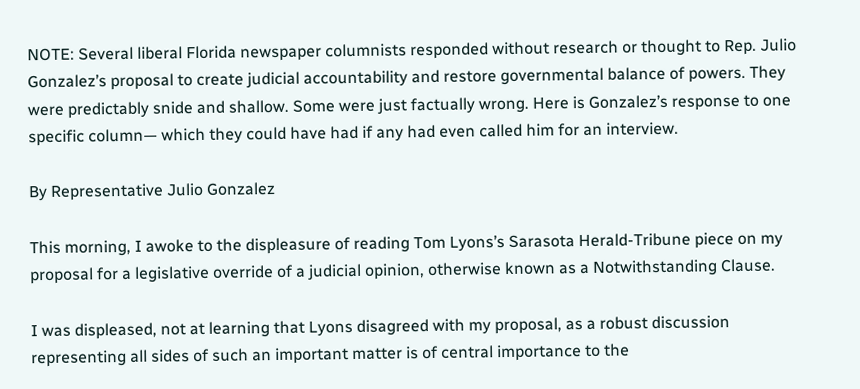NOTE: Several liberal Florida newspaper columnists responded without research or thought to Rep. Julio Gonzalez’s proposal to create judicial accountability and restore governmental balance of powers. They were predictably snide and shallow. Some were just factually wrong. Here is Gonzalez’s response to one specific column— which they could have had if any had even called him for an interview.

By Representative Julio Gonzalez

This morning, I awoke to the displeasure of reading Tom Lyons’s Sarasota Herald-Tribune piece on my proposal for a legislative override of a judicial opinion, otherwise known as a Notwithstanding Clause.

I was displeased, not at learning that Lyons disagreed with my proposal, as a robust discussion representing all sides of such an important matter is of central importance to the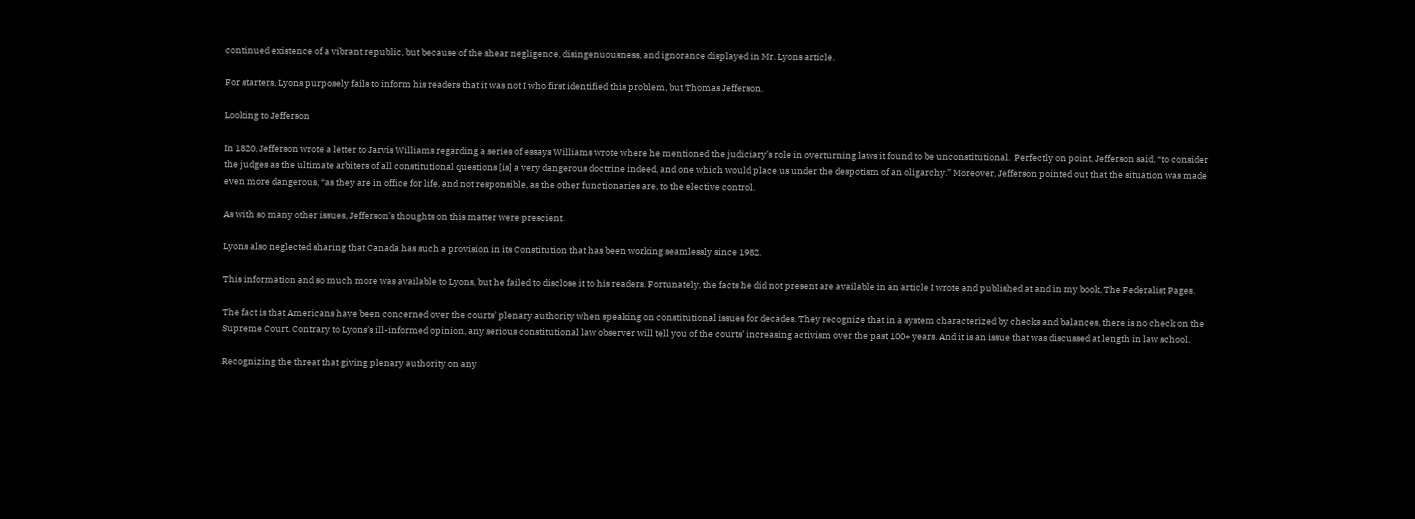continued existence of a vibrant republic, but because of the shear negligence, disingenuousness, and ignorance displayed in Mr. Lyons article.

For starters, Lyons purposely fails to inform his readers that it was not I who first identified this problem, but Thomas Jefferson.

Looking to Jefferson

In 1820, Jefferson wrote a letter to Jarvis Williams regarding a series of essays Williams wrote where he mentioned the judiciary’s role in overturning laws it found to be unconstitutional.  Perfectly on point, Jefferson said, “to consider the judges as the ultimate arbiters of all constitutional questions [is] a very dangerous doctrine indeed, and one which would place us under the despotism of an oligarchy.” Moreover, Jefferson pointed out that the situation was made even more dangerous, “as they are in office for life, and not responsible, as the other functionaries are, to the elective control.

As with so many other issues, Jefferson’s thoughts on this matter were prescient.

Lyons also neglected sharing that Canada has such a provision in its Constitution that has been working seamlessly since 1982.

This information and so much more was available to Lyons, but he failed to disclose it to his readers. Fortunately, the facts he did not present are available in an article I wrote and published at and in my book, The Federalist Pages.

The fact is that Americans have been concerned over the courts’ plenary authority when speaking on constitutional issues for decades. They recognize that in a system characterized by checks and balances, there is no check on the Supreme Court. Contrary to Lyons’s ill-informed opinion, any serious constitutional law observer will tell you of the courts’ increasing activism over the past 100+ years. And it is an issue that was discussed at length in law school.

Recognizing the threat that giving plenary authority on any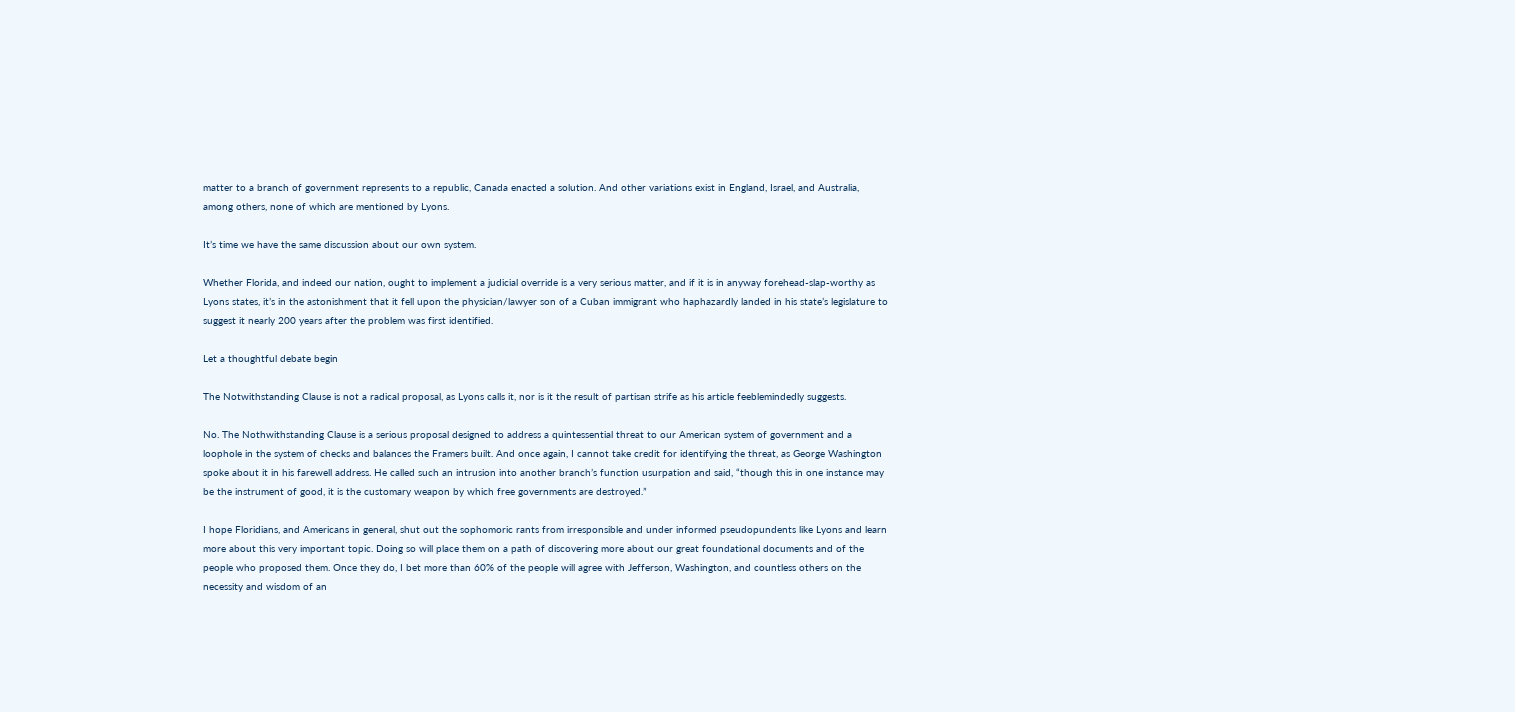matter to a branch of government represents to a republic, Canada enacted a solution. And other variations exist in England, Israel, and Australia, among others, none of which are mentioned by Lyons.

It’s time we have the same discussion about our own system.

Whether Florida, and indeed our nation, ought to implement a judicial override is a very serious matter, and if it is in anyway forehead-slap-worthy as Lyons states, it’s in the astonishment that it fell upon the physician/lawyer son of a Cuban immigrant who haphazardly landed in his state’s legislature to suggest it nearly 200 years after the problem was first identified.

Let a thoughtful debate begin

The Notwithstanding Clause is not a radical proposal, as Lyons calls it, nor is it the result of partisan strife as his article feeblemindedly suggests.

No. The Nothwithstanding Clause is a serious proposal designed to address a quintessential threat to our American system of government and a loophole in the system of checks and balances the Framers built. And once again, I cannot take credit for identifying the threat, as George Washington spoke about it in his farewell address. He called such an intrusion into another branch’s function usurpation and said, “though this in one instance may be the instrument of good, it is the customary weapon by which free governments are destroyed.”

I hope Floridians, and Americans in general, shut out the sophomoric rants from irresponsible and under informed pseudopundents like Lyons and learn more about this very important topic. Doing so will place them on a path of discovering more about our great foundational documents and of the people who proposed them. Once they do, I bet more than 60% of the people will agree with Jefferson, Washington, and countless others on the necessity and wisdom of an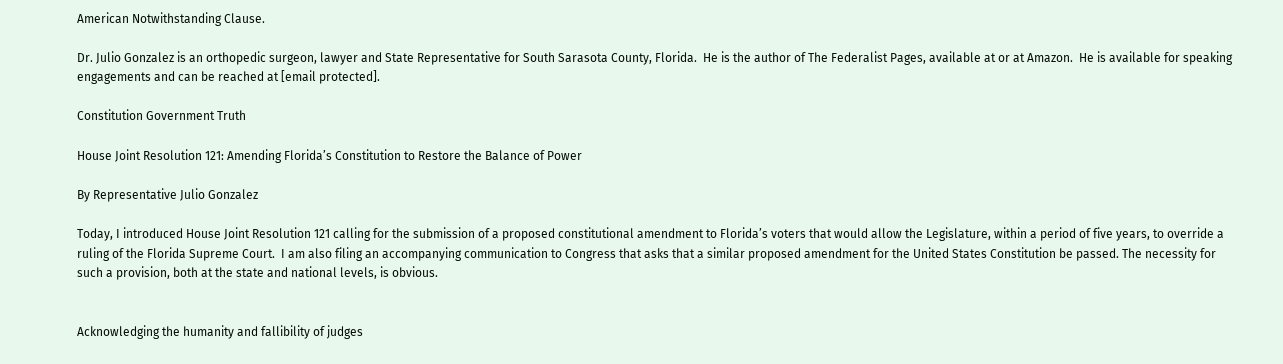American Notwithstanding Clause.

Dr. Julio Gonzalez is an orthopedic surgeon, lawyer and State Representative for South Sarasota County, Florida.  He is the author of The Federalist Pages, available at or at Amazon.  He is available for speaking engagements and can be reached at [email protected].

Constitution Government Truth

House Joint Resolution 121: Amending Florida’s Constitution to Restore the Balance of Power

By Representative Julio Gonzalez

Today, I introduced House Joint Resolution 121 calling for the submission of a proposed constitutional amendment to Florida’s voters that would allow the Legislature, within a period of five years, to override a ruling of the Florida Supreme Court.  I am also filing an accompanying communication to Congress that asks that a similar proposed amendment for the United States Constitution be passed. The necessity for such a provision, both at the state and national levels, is obvious.


Acknowledging the humanity and fallibility of judges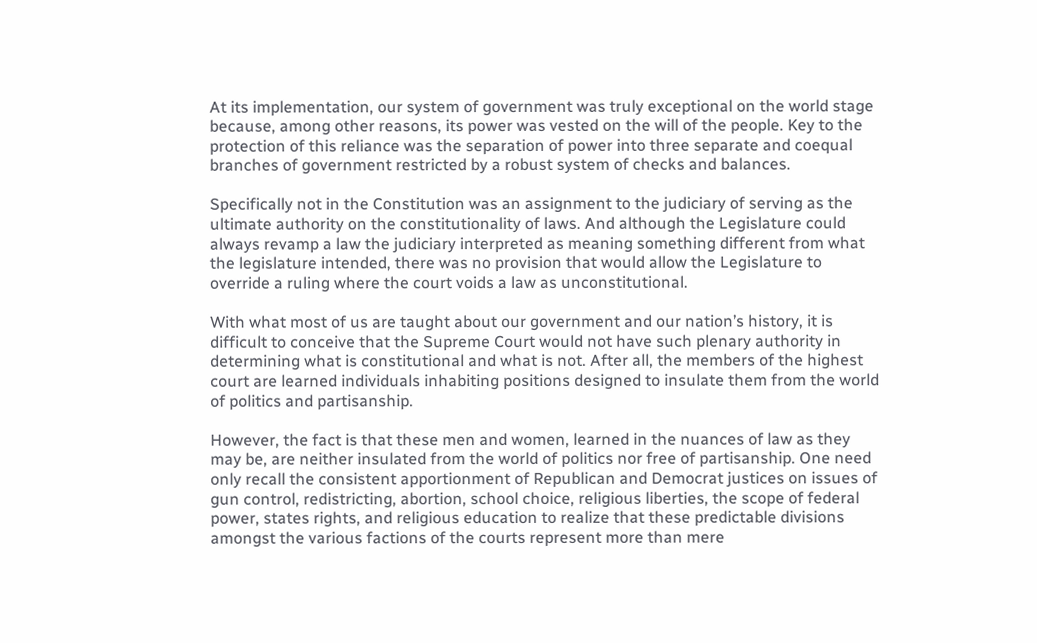At its implementation, our system of government was truly exceptional on the world stage because, among other reasons, its power was vested on the will of the people. Key to the protection of this reliance was the separation of power into three separate and coequal branches of government restricted by a robust system of checks and balances.

Specifically not in the Constitution was an assignment to the judiciary of serving as the ultimate authority on the constitutionality of laws. And although the Legislature could always revamp a law the judiciary interpreted as meaning something different from what the legislature intended, there was no provision that would allow the Legislature to override a ruling where the court voids a law as unconstitutional.

With what most of us are taught about our government and our nation’s history, it is difficult to conceive that the Supreme Court would not have such plenary authority in determining what is constitutional and what is not. After all, the members of the highest court are learned individuals inhabiting positions designed to insulate them from the world of politics and partisanship.

However, the fact is that these men and women, learned in the nuances of law as they may be, are neither insulated from the world of politics nor free of partisanship. One need only recall the consistent apportionment of Republican and Democrat justices on issues of gun control, redistricting, abortion, school choice, religious liberties, the scope of federal power, states rights, and religious education to realize that these predictable divisions amongst the various factions of the courts represent more than mere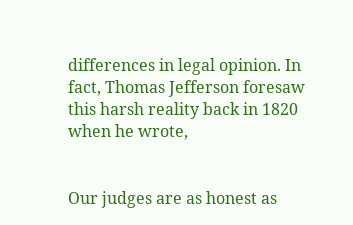differences in legal opinion. In fact, Thomas Jefferson foresaw this harsh reality back in 1820 when he wrote,


Our judges are as honest as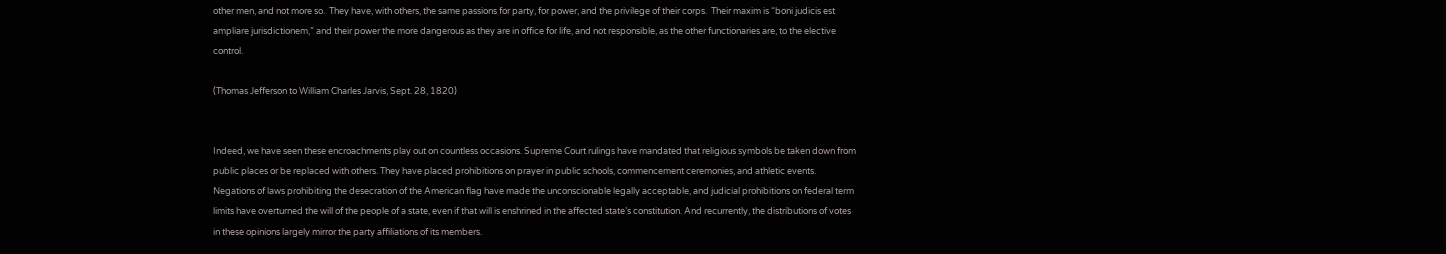other men, and not more so.  They have, with others, the same passions for party, for power, and the privilege of their corps.  Their maxim is “boni judicis est ampliare jurisdictionem,” and their power the more dangerous as they are in office for life, and not responsible, as the other functionaries are, to the elective control.

(Thomas Jefferson to William Charles Jarvis, Sept. 28, 1820)


Indeed, we have seen these encroachments play out on countless occasions. Supreme Court rulings have mandated that religious symbols be taken down from public places or be replaced with others. They have placed prohibitions on prayer in public schools, commencement ceremonies, and athletic events. Negations of laws prohibiting the desecration of the American flag have made the unconscionable legally acceptable, and judicial prohibitions on federal term limits have overturned the will of the people of a state, even if that will is enshrined in the affected state’s constitution. And recurrently, the distributions of votes in these opinions largely mirror the party affiliations of its members.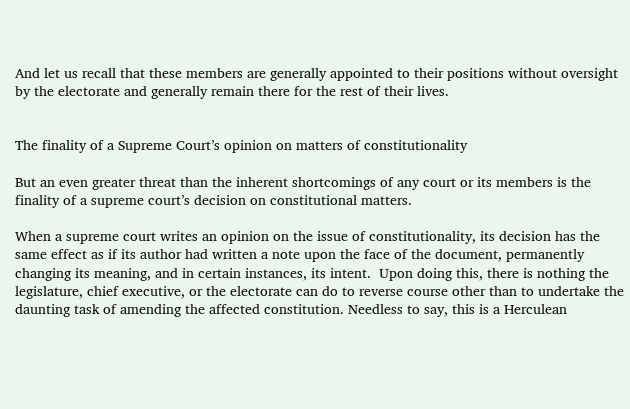And let us recall that these members are generally appointed to their positions without oversight by the electorate and generally remain there for the rest of their lives.


The finality of a Supreme Court’s opinion on matters of constitutionality

But an even greater threat than the inherent shortcomings of any court or its members is the finality of a supreme court’s decision on constitutional matters.

When a supreme court writes an opinion on the issue of constitutionality, its decision has the same effect as if its author had written a note upon the face of the document, permanently changing its meaning, and in certain instances, its intent.  Upon doing this, there is nothing the legislature, chief executive, or the electorate can do to reverse course other than to undertake the daunting task of amending the affected constitution. Needless to say, this is a Herculean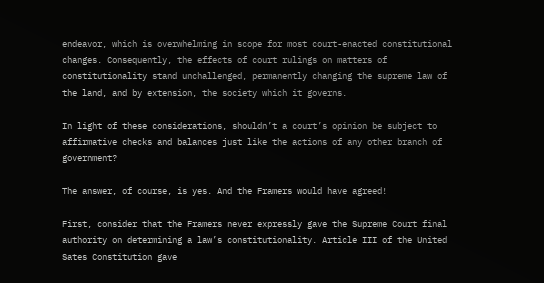endeavor, which is overwhelming in scope for most court-enacted constitutional changes. Consequently, the effects of court rulings on matters of constitutionality stand unchallenged, permanently changing the supreme law of the land, and by extension, the society which it governs.

In light of these considerations, shouldn’t a court’s opinion be subject to affirmative checks and balances just like the actions of any other branch of government?

The answer, of course, is yes. And the Framers would have agreed!

First, consider that the Framers never expressly gave the Supreme Court final authority on determining a law’s constitutionality. Article III of the United Sates Constitution gave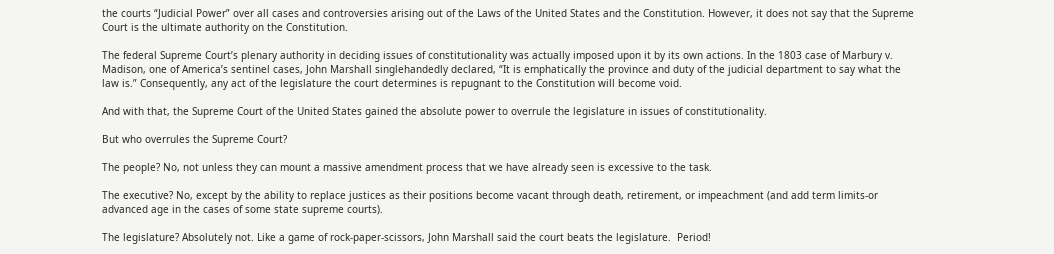the courts “Judicial Power” over all cases and controversies arising out of the Laws of the United States and the Constitution. However, it does not say that the Supreme Court is the ultimate authority on the Constitution.

The federal Supreme Court’s plenary authority in deciding issues of constitutionality was actually imposed upon it by its own actions. In the 1803 case of Marbury v. Madison, one of America’s sentinel cases, John Marshall singlehandedly declared, “It is emphatically the province and duty of the judicial department to say what the law is.” Consequently, any act of the legislature the court determines is repugnant to the Constitution will become void.

And with that, the Supreme Court of the United States gained the absolute power to overrule the legislature in issues of constitutionality.

But who overrules the Supreme Court?

The people? No, not unless they can mount a massive amendment process that we have already seen is excessive to the task.

The executive? No, except by the ability to replace justices as their positions become vacant through death, retirement, or impeachment (and add term limits-or advanced age in the cases of some state supreme courts).

The legislature? Absolutely not. Like a game of rock-paper-scissors, John Marshall said the court beats the legislature.  Period!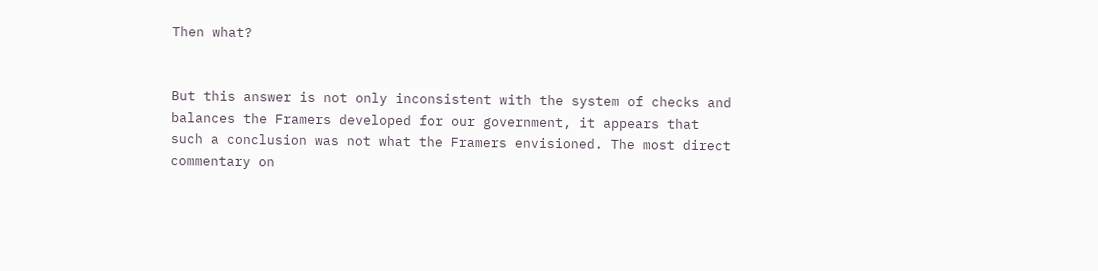Then what?


But this answer is not only inconsistent with the system of checks and balances the Framers developed for our government, it appears that such a conclusion was not what the Framers envisioned. The most direct commentary on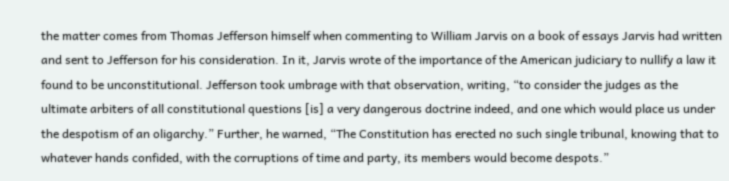the matter comes from Thomas Jefferson himself when commenting to William Jarvis on a book of essays Jarvis had written and sent to Jefferson for his consideration. In it, Jarvis wrote of the importance of the American judiciary to nullify a law it found to be unconstitutional. Jefferson took umbrage with that observation, writing, “to consider the judges as the ultimate arbiters of all constitutional questions [is] a very dangerous doctrine indeed, and one which would place us under the despotism of an oligarchy.” Further, he warned, “The Constitution has erected no such single tribunal, knowing that to whatever hands confided, with the corruptions of time and party, its members would become despots.”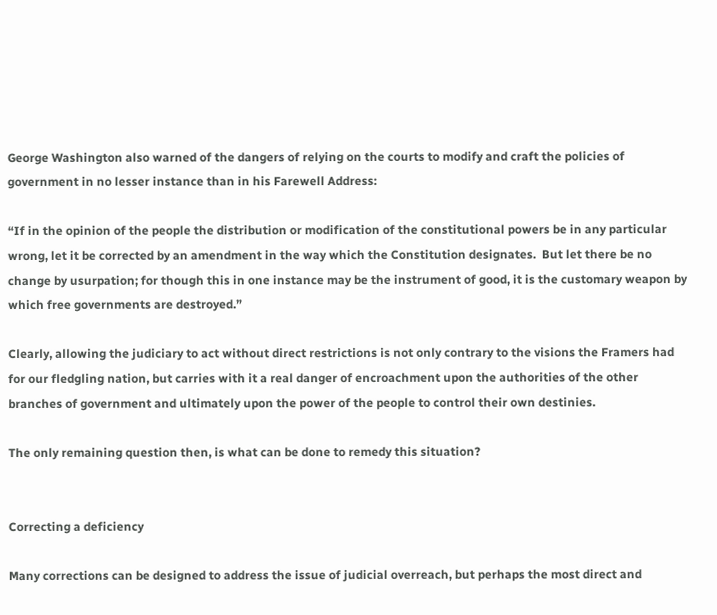George Washington also warned of the dangers of relying on the courts to modify and craft the policies of government in no lesser instance than in his Farewell Address:

“If in the opinion of the people the distribution or modification of the constitutional powers be in any particular wrong, let it be corrected by an amendment in the way which the Constitution designates.  But let there be no change by usurpation; for though this in one instance may be the instrument of good, it is the customary weapon by which free governments are destroyed.”

Clearly, allowing the judiciary to act without direct restrictions is not only contrary to the visions the Framers had for our fledgling nation, but carries with it a real danger of encroachment upon the authorities of the other branches of government and ultimately upon the power of the people to control their own destinies.

The only remaining question then, is what can be done to remedy this situation?


Correcting a deficiency

Many corrections can be designed to address the issue of judicial overreach, but perhaps the most direct and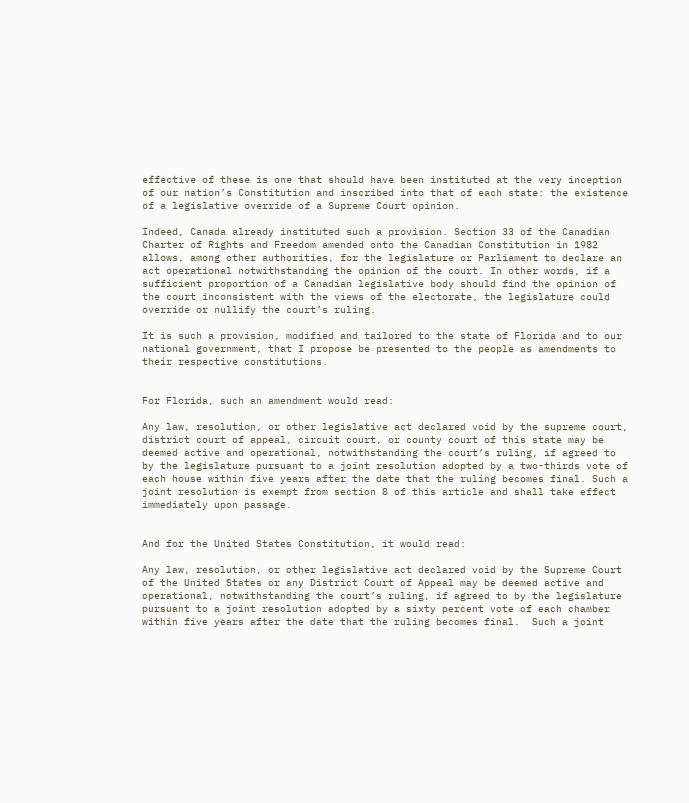effective of these is one that should have been instituted at the very inception of our nation’s Constitution and inscribed into that of each state: the existence of a legislative override of a Supreme Court opinion.

Indeed, Canada already instituted such a provision. Section 33 of the Canadian Charter of Rights and Freedom amended onto the Canadian Constitution in 1982 allows, among other authorities, for the legislature or Parliament to declare an act operational notwithstanding the opinion of the court. In other words, if a sufficient proportion of a Canadian legislative body should find the opinion of the court inconsistent with the views of the electorate, the legislature could override or nullify the court’s ruling.

It is such a provision, modified and tailored to the state of Florida and to our national government, that I propose be presented to the people as amendments to their respective constitutions.


For Florida, such an amendment would read:

Any law, resolution, or other legislative act declared void by the supreme court, district court of appeal, circuit court, or county court of this state may be deemed active and operational, notwithstanding the court’s ruling, if agreed to by the legislature pursuant to a joint resolution adopted by a two-thirds vote of each house within five years after the date that the ruling becomes final. Such a joint resolution is exempt from section 8 of this article and shall take effect immediately upon passage.


And for the United States Constitution, it would read:

Any law, resolution, or other legislative act declared void by the Supreme Court of the United States or any District Court of Appeal may be deemed active and operational, notwithstanding the court’s ruling, if agreed to by the legislature pursuant to a joint resolution adopted by a sixty percent vote of each chamber within five years after the date that the ruling becomes final.  Such a joint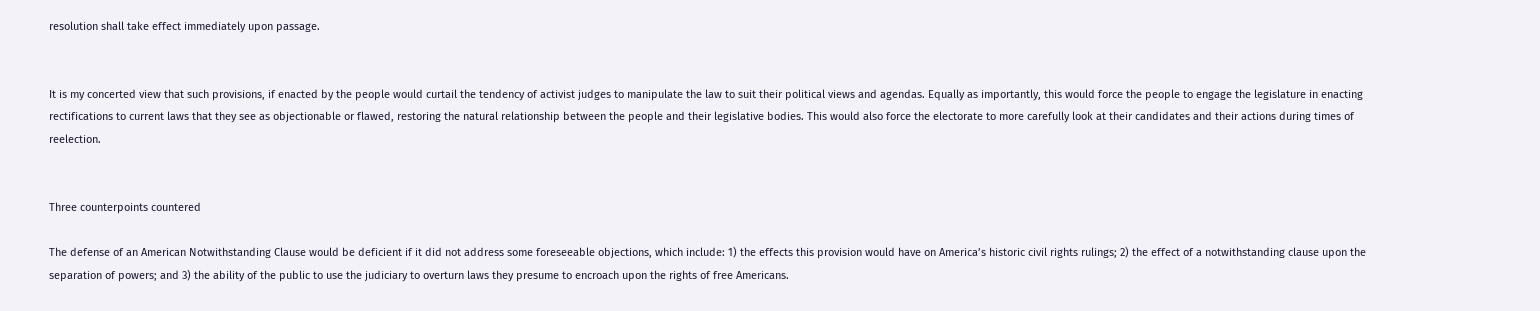resolution shall take effect immediately upon passage.


It is my concerted view that such provisions, if enacted by the people would curtail the tendency of activist judges to manipulate the law to suit their political views and agendas. Equally as importantly, this would force the people to engage the legislature in enacting rectifications to current laws that they see as objectionable or flawed, restoring the natural relationship between the people and their legislative bodies. This would also force the electorate to more carefully look at their candidates and their actions during times of reelection.


Three counterpoints countered

The defense of an American Notwithstanding Clause would be deficient if it did not address some foreseeable objections, which include: 1) the effects this provision would have on America’s historic civil rights rulings; 2) the effect of a notwithstanding clause upon the separation of powers; and 3) the ability of the public to use the judiciary to overturn laws they presume to encroach upon the rights of free Americans.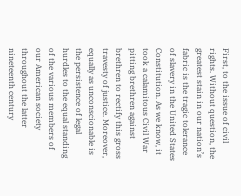First, to the issue of civil rights. Without question, the greatest stain in our nation’s fabric is the tragic tolerance of slavery in the United States Constitution. As we know, it took a calamitous Civil War pitting brethren against brethren to rectify this gross travesty of justice. Moreover, equally as unconscionable is the persistence of legal hurdles to the equal standing of the various members of our American society throughout the latter nineteenth century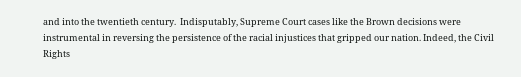and into the twentieth century.  Indisputably, Supreme Court cases like the Brown decisions were instrumental in reversing the persistence of the racial injustices that gripped our nation. Indeed, the Civil Rights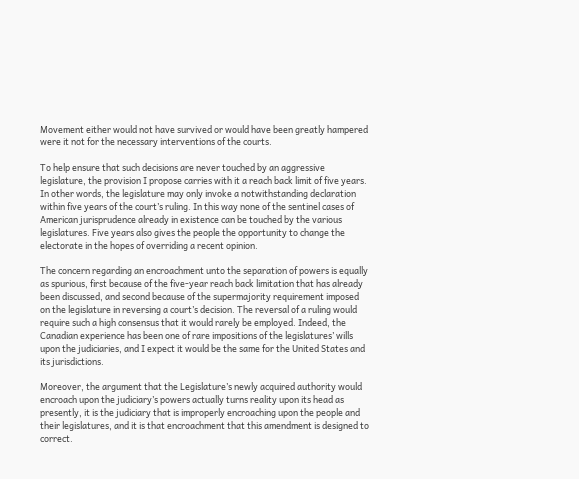Movement either would not have survived or would have been greatly hampered were it not for the necessary interventions of the courts.

To help ensure that such decisions are never touched by an aggressive legislature, the provision I propose carries with it a reach back limit of five years. In other words, the legislature may only invoke a notwithstanding declaration within five years of the court’s ruling. In this way none of the sentinel cases of American jurisprudence already in existence can be touched by the various legislatures. Five years also gives the people the opportunity to change the electorate in the hopes of overriding a recent opinion.

The concern regarding an encroachment unto the separation of powers is equally as spurious, first because of the five-year reach back limitation that has already been discussed, and second because of the supermajority requirement imposed on the legislature in reversing a court’s decision. The reversal of a ruling would require such a high consensus that it would rarely be employed. Indeed, the Canadian experience has been one of rare impositions of the legislatures’ wills upon the judiciaries, and I expect it would be the same for the United States and its jurisdictions.

Moreover, the argument that the Legislature’s newly acquired authority would encroach upon the judiciary’s powers actually turns reality upon its head as presently, it is the judiciary that is improperly encroaching upon the people and their legislatures, and it is that encroachment that this amendment is designed to correct.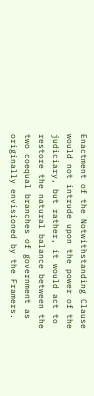Enactment of the Notwithstanding Clause would not intrude upon the power of the judiciary, but rather, it would act to restore the natural balance between the two coequal branches of government as originally envisioned by the Framers.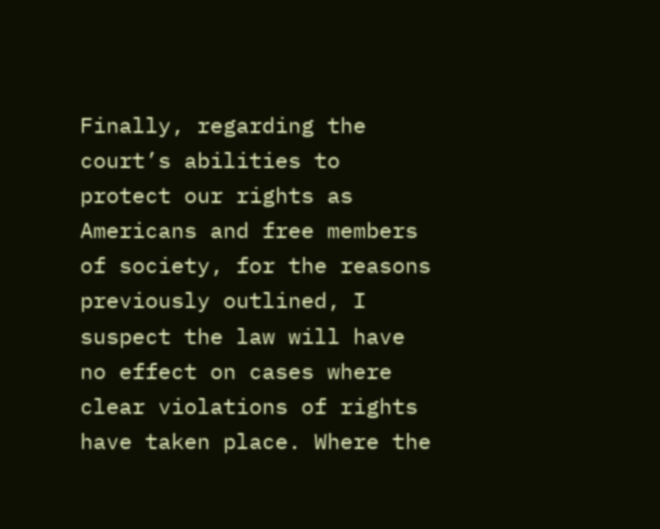Finally, regarding the court’s abilities to protect our rights as Americans and free members of society, for the reasons previously outlined, I suspect the law will have no effect on cases where clear violations of rights have taken place. Where the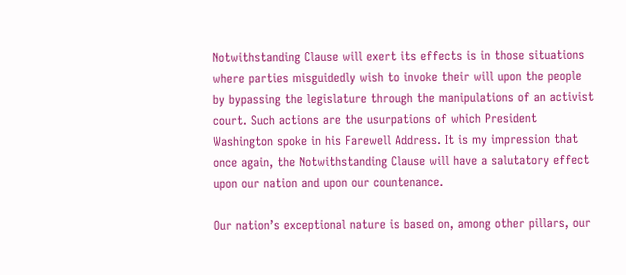Notwithstanding Clause will exert its effects is in those situations where parties misguidedly wish to invoke their will upon the people by bypassing the legislature through the manipulations of an activist court. Such actions are the usurpations of which President Washington spoke in his Farewell Address. It is my impression that once again, the Notwithstanding Clause will have a salutatory effect upon our nation and upon our countenance.

Our nation’s exceptional nature is based on, among other pillars, our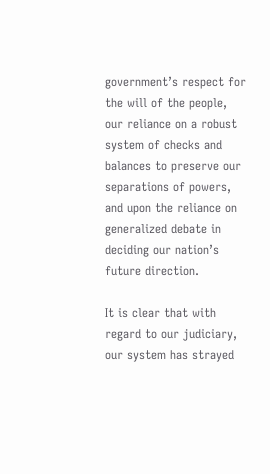government’s respect for the will of the people, our reliance on a robust system of checks and balances to preserve our separations of powers, and upon the reliance on generalized debate in deciding our nation’s future direction.

It is clear that with regard to our judiciary, our system has strayed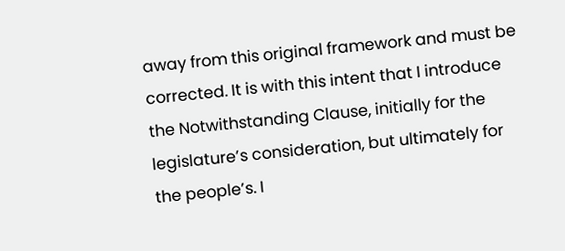away from this original framework and must be corrected. It is with this intent that I introduce the Notwithstanding Clause, initially for the legislature’s consideration, but ultimately for the people’s. I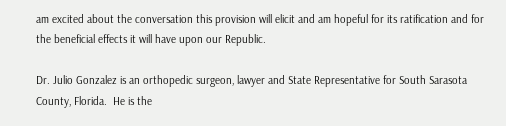am excited about the conversation this provision will elicit and am hopeful for its ratification and for the beneficial effects it will have upon our Republic.

Dr. Julio Gonzalez is an orthopedic surgeon, lawyer and State Representative for South Sarasota County, Florida.  He is the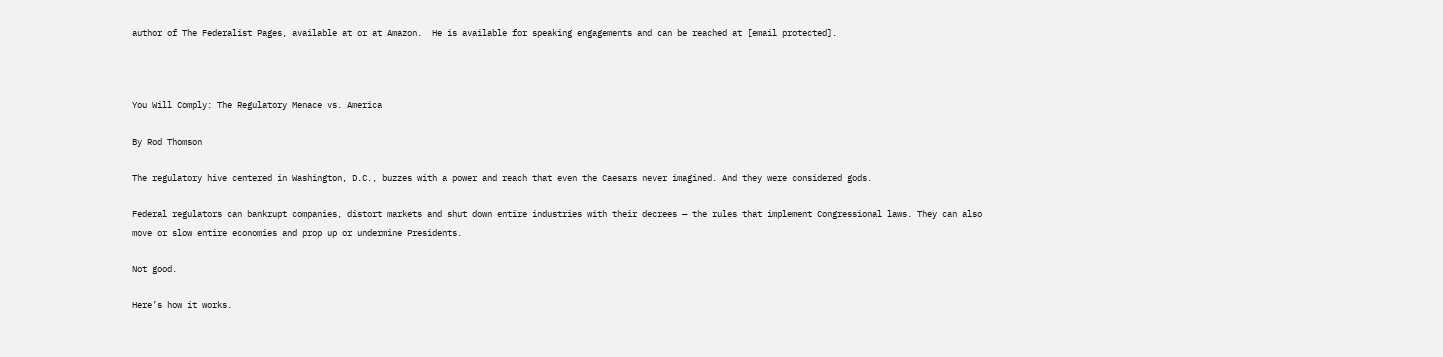author of The Federalist Pages, available at or at Amazon.  He is available for speaking engagements and can be reached at [email protected].



You Will Comply: The Regulatory Menace vs. America

By Rod Thomson

The regulatory hive centered in Washington, D.C., buzzes with a power and reach that even the Caesars never imagined. And they were considered gods.

Federal regulators can bankrupt companies, distort markets and shut down entire industries with their decrees — the rules that implement Congressional laws. They can also move or slow entire economies and prop up or undermine Presidents.

Not good.

Here’s how it works.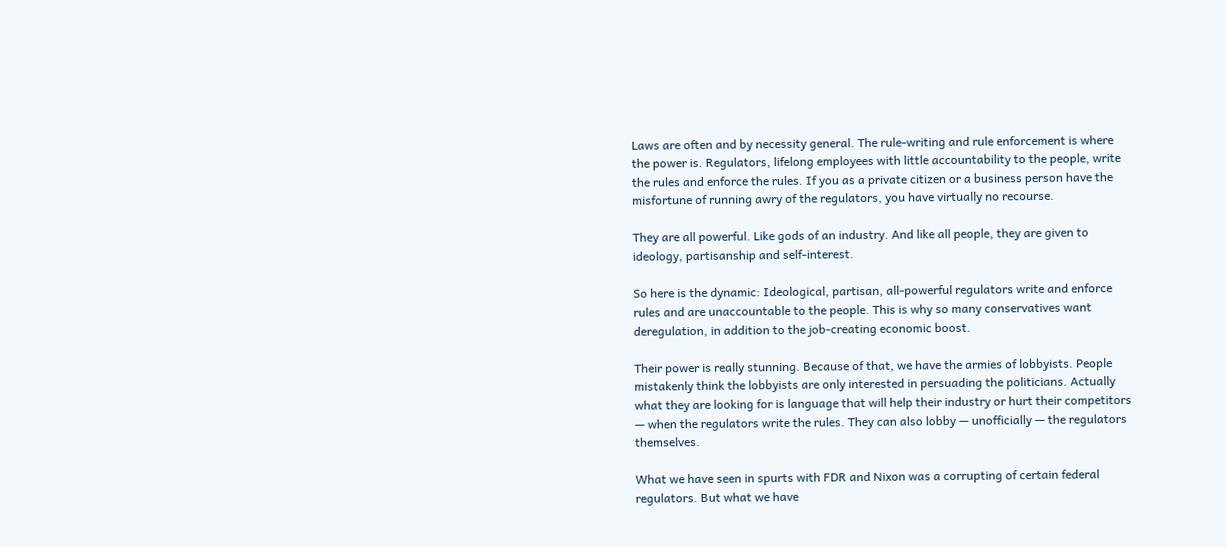Laws are often and by necessity general. The rule-writing and rule enforcement is where the power is. Regulators, lifelong employees with little accountability to the people, write the rules and enforce the rules. If you as a private citizen or a business person have the misfortune of running awry of the regulators, you have virtually no recourse.

They are all powerful. Like gods of an industry. And like all people, they are given to ideology, partisanship and self-interest.

So here is the dynamic: Ideological, partisan, all-powerful regulators write and enforce rules and are unaccountable to the people. This is why so many conservatives want deregulation, in addition to the job-creating economic boost.

Their power is really stunning. Because of that, we have the armies of lobbyists. People mistakenly think the lobbyists are only interested in persuading the politicians. Actually what they are looking for is language that will help their industry or hurt their competitors — when the regulators write the rules. They can also lobby — unofficially — the regulators themselves.

What we have seen in spurts with FDR and Nixon was a corrupting of certain federal regulators. But what we have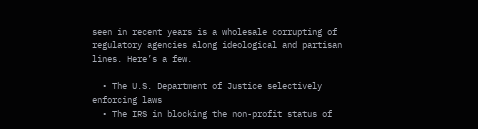seen in recent years is a wholesale corrupting of regulatory agencies along ideological and partisan lines. Here’s a few.

  • The U.S. Department of Justice selectively enforcing laws
  • The IRS in blocking the non-profit status of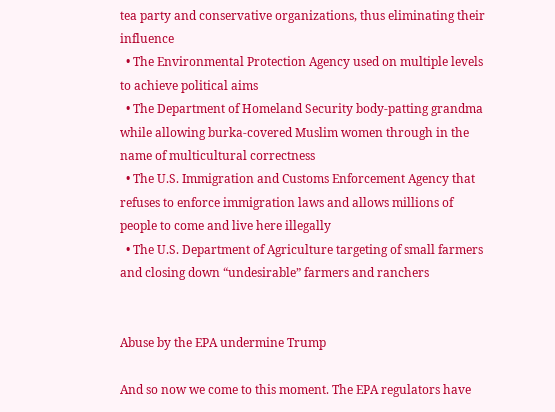tea party and conservative organizations, thus eliminating their influence
  • The Environmental Protection Agency used on multiple levels to achieve political aims
  • The Department of Homeland Security body-patting grandma while allowing burka-covered Muslim women through in the name of multicultural correctness
  • The U.S. Immigration and Customs Enforcement Agency that refuses to enforce immigration laws and allows millions of people to come and live here illegally
  • The U.S. Department of Agriculture targeting of small farmers and closing down “undesirable” farmers and ranchers


Abuse by the EPA undermine Trump

And so now we come to this moment. The EPA regulators have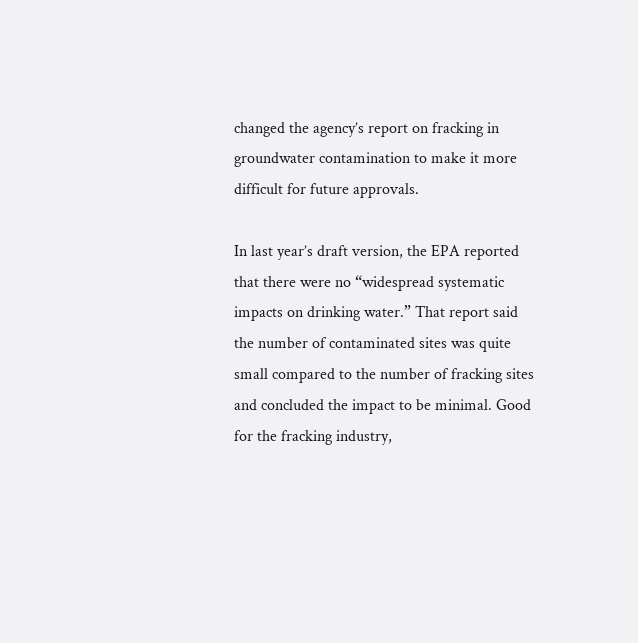changed the agency’s report on fracking in groundwater contamination to make it more difficult for future approvals.

In last year’s draft version, the EPA reported that there were no “widespread systematic impacts on drinking water.” That report said the number of contaminated sites was quite small compared to the number of fracking sites and concluded the impact to be minimal. Good for the fracking industry,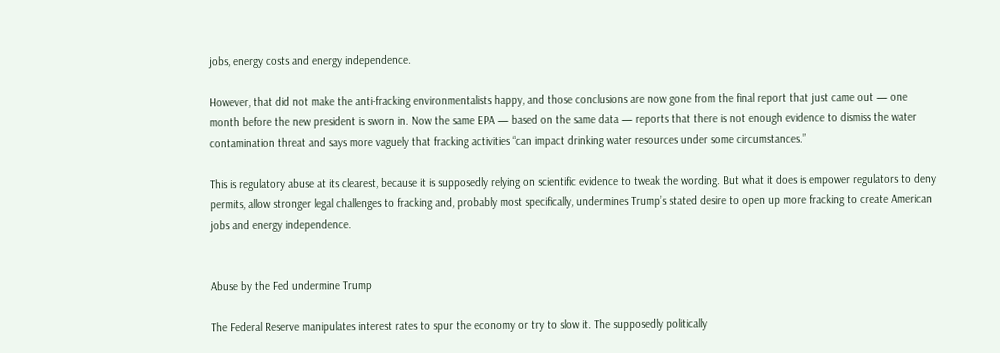jobs, energy costs and energy independence.

However, that did not make the anti-fracking environmentalists happy, and those conclusions are now gone from the final report that just came out — one month before the new president is sworn in. Now the same EPA — based on the same data — reports that there is not enough evidence to dismiss the water contamination threat and says more vaguely that fracking activities “can impact drinking water resources under some circumstances.”

This is regulatory abuse at its clearest, because it is supposedly relying on scientific evidence to tweak the wording. But what it does is empower regulators to deny permits, allow stronger legal challenges to fracking and, probably most specifically, undermines Trump’s stated desire to open up more fracking to create American jobs and energy independence.


Abuse by the Fed undermine Trump

The Federal Reserve manipulates interest rates to spur the economy or try to slow it. The supposedly politically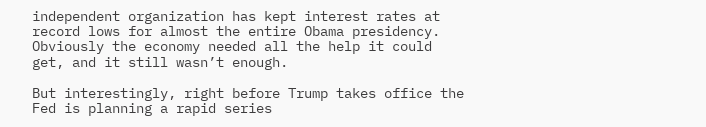independent organization has kept interest rates at record lows for almost the entire Obama presidency. Obviously the economy needed all the help it could get, and it still wasn’t enough.

But interestingly, right before Trump takes office the Fed is planning a rapid series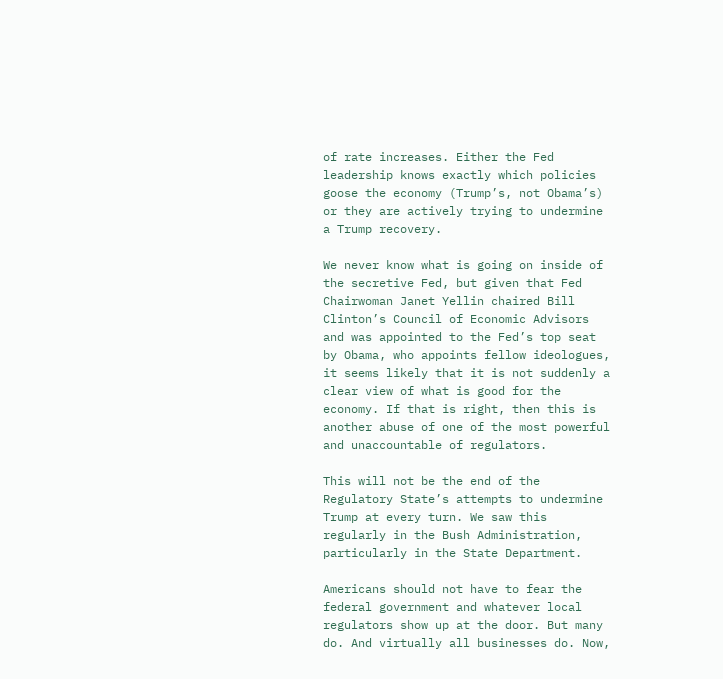of rate increases. Either the Fed leadership knows exactly which policies goose the economy (Trump’s, not Obama’s) or they are actively trying to undermine a Trump recovery.

We never know what is going on inside of the secretive Fed, but given that Fed Chairwoman Janet Yellin chaired Bill Clinton’s Council of Economic Advisors and was appointed to the Fed’s top seat by Obama, who appoints fellow ideologues, it seems likely that it is not suddenly a clear view of what is good for the economy. If that is right, then this is another abuse of one of the most powerful and unaccountable of regulators.

This will not be the end of the Regulatory State’s attempts to undermine Trump at every turn. We saw this regularly in the Bush Administration, particularly in the State Department.

Americans should not have to fear the federal government and whatever local regulators show up at the door. But many do. And virtually all businesses do. Now,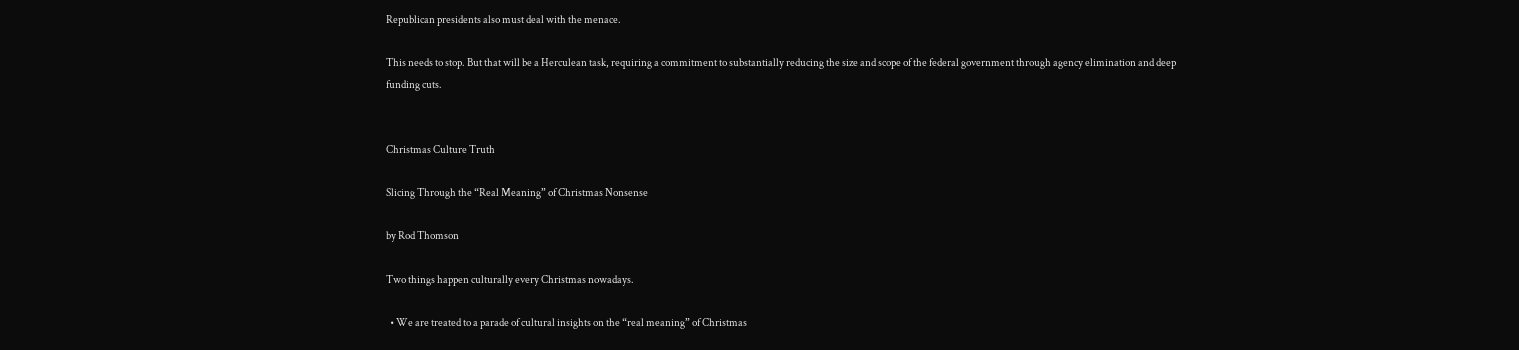Republican presidents also must deal with the menace.

This needs to stop. But that will be a Herculean task, requiring a commitment to substantially reducing the size and scope of the federal government through agency elimination and deep funding cuts.


Christmas Culture Truth

Slicing Through the “Real Meaning” of Christmas Nonsense

by Rod Thomson

Two things happen culturally every Christmas nowadays.

  • We are treated to a parade of cultural insights on the “real meaning” of Christmas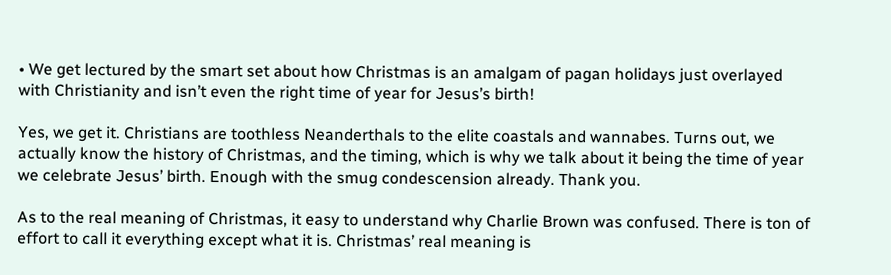• We get lectured by the smart set about how Christmas is an amalgam of pagan holidays just overlayed with Christianity and isn’t even the right time of year for Jesus’s birth!

Yes, we get it. Christians are toothless Neanderthals to the elite coastals and wannabes. Turns out, we actually know the history of Christmas, and the timing, which is why we talk about it being the time of year we celebrate Jesus’ birth. Enough with the smug condescension already. Thank you.

As to the real meaning of Christmas, it easy to understand why Charlie Brown was confused. There is ton of effort to call it everything except what it is. Christmas’ real meaning is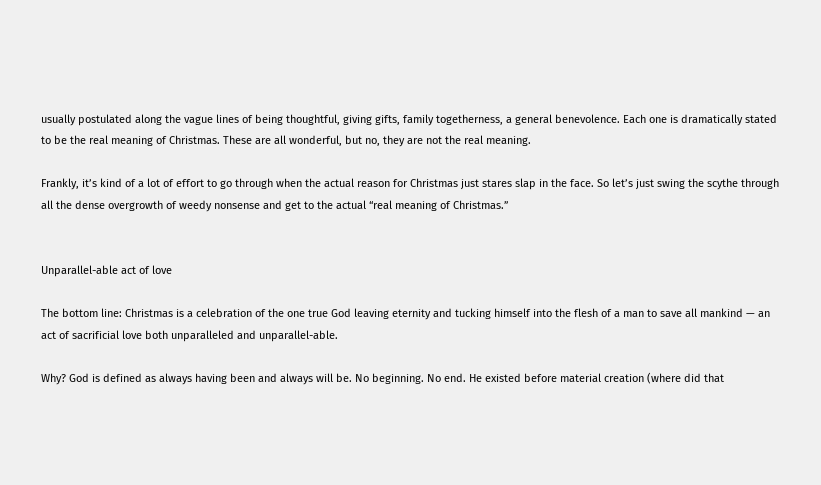usually postulated along the vague lines of being thoughtful, giving gifts, family togetherness, a general benevolence. Each one is dramatically stated to be the real meaning of Christmas. These are all wonderful, but no, they are not the real meaning.

Frankly, it’s kind of a lot of effort to go through when the actual reason for Christmas just stares slap in the face. So let’s just swing the scythe through all the dense overgrowth of weedy nonsense and get to the actual “real meaning of Christmas.”


Unparallel-able act of love

The bottom line: Christmas is a celebration of the one true God leaving eternity and tucking himself into the flesh of a man to save all mankind — an act of sacrificial love both unparalleled and unparallel-able.

Why? God is defined as always having been and always will be. No beginning. No end. He existed before material creation (where did that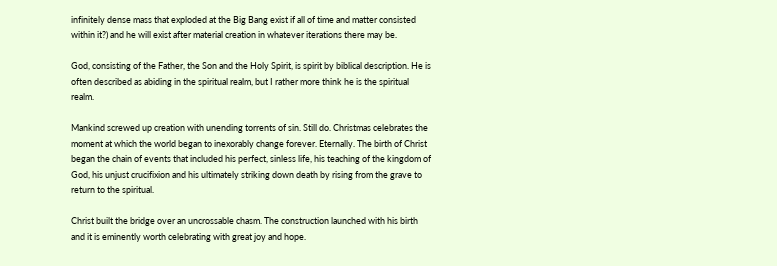infinitely dense mass that exploded at the Big Bang exist if all of time and matter consisted within it?) and he will exist after material creation in whatever iterations there may be.

God, consisting of the Father, the Son and the Holy Spirit, is spirit by biblical description. He is often described as abiding in the spiritual realm, but I rather more think he is the spiritual realm.

Mankind screwed up creation with unending torrents of sin. Still do. Christmas celebrates the moment at which the world began to inexorably change forever. Eternally. The birth of Christ began the chain of events that included his perfect, sinless life, his teaching of the kingdom of God, his unjust crucifixion and his ultimately striking down death by rising from the grave to return to the spiritual.

Christ built the bridge over an uncrossable chasm. The construction launched with his birth and it is eminently worth celebrating with great joy and hope.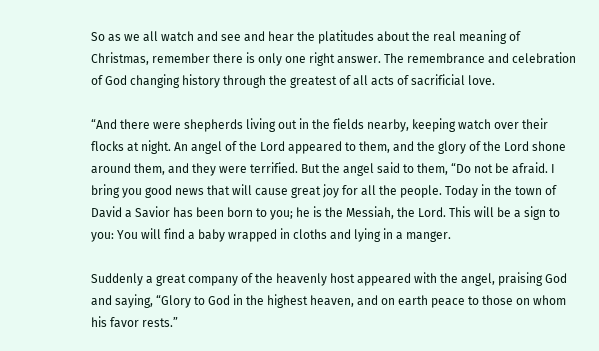So as we all watch and see and hear the platitudes about the real meaning of Christmas, remember there is only one right answer. The remembrance and celebration of God changing history through the greatest of all acts of sacrificial love.

“And there were shepherds living out in the fields nearby, keeping watch over their flocks at night. An angel of the Lord appeared to them, and the glory of the Lord shone around them, and they were terrified. But the angel said to them, “Do not be afraid. I bring you good news that will cause great joy for all the people. Today in the town of David a Savior has been born to you; he is the Messiah, the Lord. This will be a sign to you: You will find a baby wrapped in cloths and lying in a manger.

Suddenly a great company of the heavenly host appeared with the angel, praising God and saying, “Glory to God in the highest heaven, and on earth peace to those on whom his favor rests.”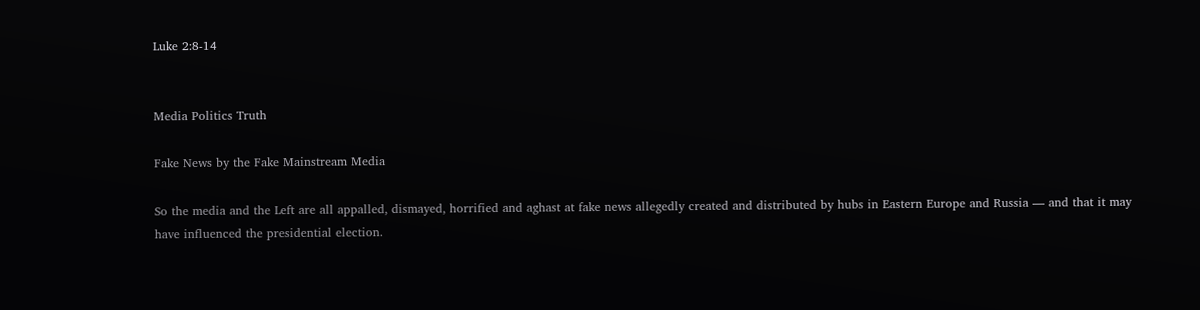Luke 2:8-14


Media Politics Truth

Fake News by the Fake Mainstream Media

So the media and the Left are all appalled, dismayed, horrified and aghast at fake news allegedly created and distributed by hubs in Eastern Europe and Russia — and that it may have influenced the presidential election.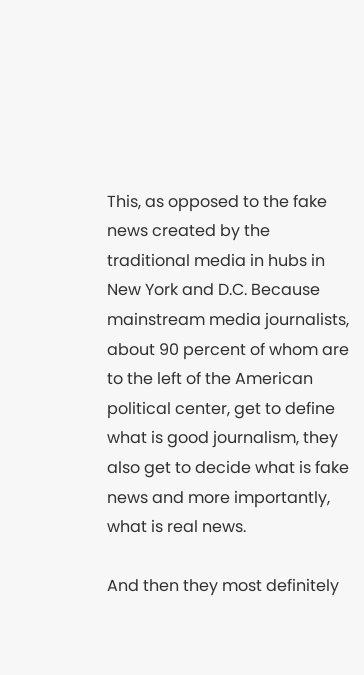This, as opposed to the fake news created by the traditional media in hubs in New York and D.C. Because mainstream media journalists, about 90 percent of whom are to the left of the American political center, get to define what is good journalism, they also get to decide what is fake news and more importantly, what is real news.

And then they most definitely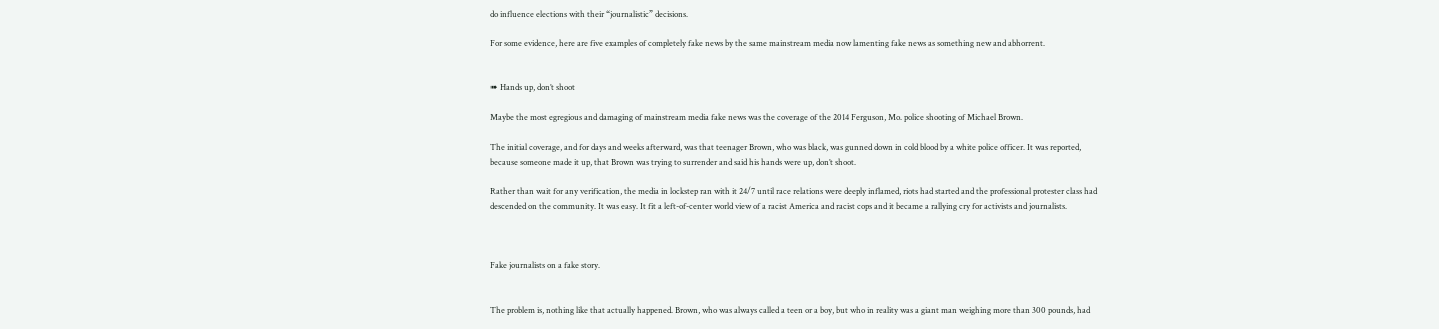do influence elections with their “journalistic” decisions.

For some evidence, here are five examples of completely fake news by the same mainstream media now lamenting fake news as something new and abhorrent.


➠ Hands up, don’t shoot

Maybe the most egregious and damaging of mainstream media fake news was the coverage of the 2014 Ferguson, Mo. police shooting of Michael Brown.

The initial coverage, and for days and weeks afterward, was that teenager Brown, who was black, was gunned down in cold blood by a white police officer. It was reported, because someone made it up, that Brown was trying to surrender and said his hands were up, don’t shoot.

Rather than wait for any verification, the media in lockstep ran with it 24/7 until race relations were deeply inflamed, riots had started and the professional protester class had descended on the community. It was easy. It fit a left-of-center world view of a racist America and racist cops and it became a rallying cry for activists and journalists.



Fake journalists on a fake story.


The problem is, nothing like that actually happened. Brown, who was always called a teen or a boy, but who in reality was a giant man weighing more than 300 pounds, had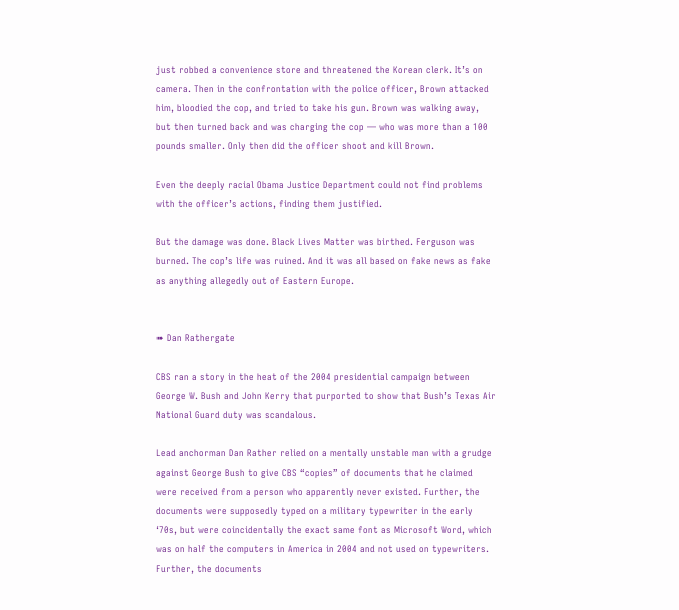just robbed a convenience store and threatened the Korean clerk. It’s on camera. Then in the confrontation with the police officer, Brown attacked him, bloodied the cop, and tried to take his gun. Brown was walking away, but then turned back and was charging the cop — who was more than a 100 pounds smaller. Only then did the officer shoot and kill Brown.

Even the deeply racial Obama Justice Department could not find problems with the officer’s actions, finding them justified.

But the damage was done. Black Lives Matter was birthed. Ferguson was burned. The cop’s life was ruined. And it was all based on fake news as fake as anything allegedly out of Eastern Europe.


➠ Dan Rathergate

CBS ran a story in the heat of the 2004 presidential campaign between George W. Bush and John Kerry that purported to show that Bush’s Texas Air National Guard duty was scandalous.

Lead anchorman Dan Rather relied on a mentally unstable man with a grudge against George Bush to give CBS “copies” of documents that he claimed were received from a person who apparently never existed. Further, the documents were supposedly typed on a military typewriter in the early ‘70s, but were coincidentally the exact same font as Microsoft Word, which was on half the computers in America in 2004 and not used on typewriters. Further, the documents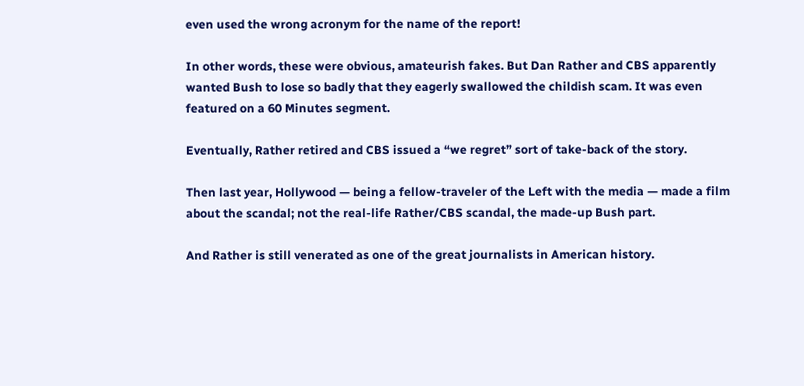even used the wrong acronym for the name of the report!

In other words, these were obvious, amateurish fakes. But Dan Rather and CBS apparently wanted Bush to lose so badly that they eagerly swallowed the childish scam. It was even featured on a 60 Minutes segment.

Eventually, Rather retired and CBS issued a “we regret” sort of take-back of the story.

Then last year, Hollywood — being a fellow-traveler of the Left with the media — made a film about the scandal; not the real-life Rather/CBS scandal, the made-up Bush part.

And Rather is still venerated as one of the great journalists in American history.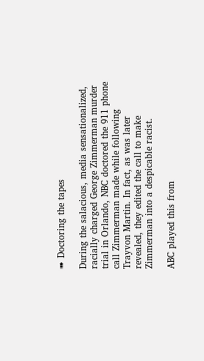➠ Doctoring the tapes

During the salacious, media sensationalized, racially charged George Zimmerman murder trial in Orlando, NBC doctored the 911 phone call Zimmerman made while following Trayvon Martin. In fact, as was later revealed, they edited the call to make Zimmerman into a despicable racist.

ABC played this from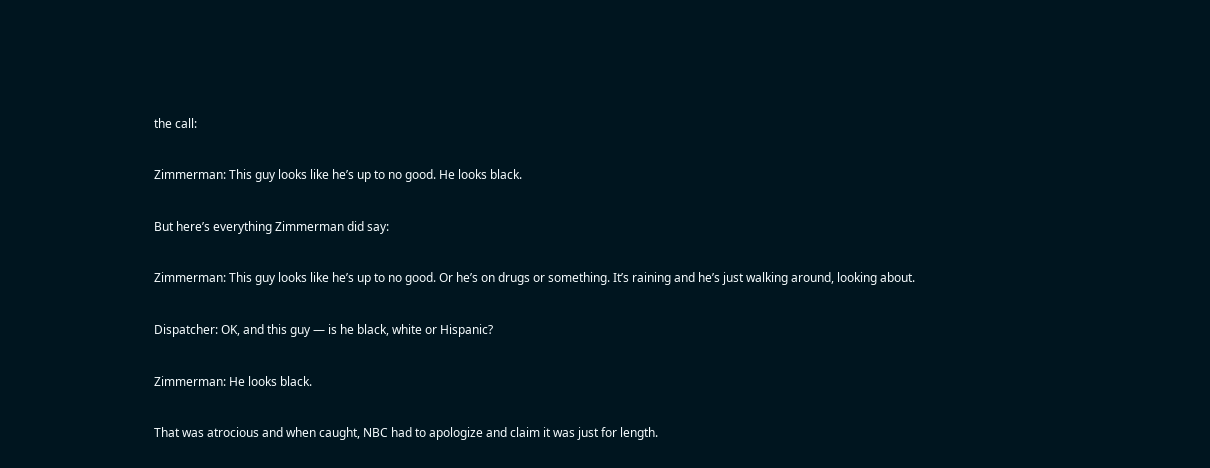the call:

Zimmerman: This guy looks like he’s up to no good. He looks black.

But here’s everything Zimmerman did say:

Zimmerman: This guy looks like he’s up to no good. Or he’s on drugs or something. It’s raining and he’s just walking around, looking about.

Dispatcher: OK, and this guy — is he black, white or Hispanic?

Zimmerman: He looks black.

That was atrocious and when caught, NBC had to apologize and claim it was just for length.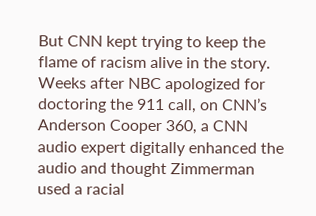But CNN kept trying to keep the flame of racism alive in the story. Weeks after NBC apologized for doctoring the 911 call, on CNN’s Anderson Cooper 360, a CNN audio expert digitally enhanced the audio and thought Zimmerman used a racial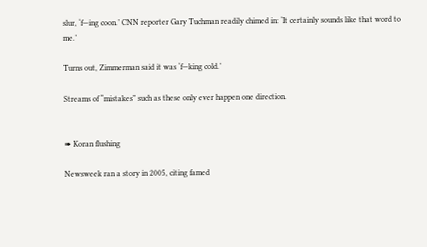slur, ‘f—ing coon.’ CNN reporter Gary Tuchman readily chimed in: ‘It certainly sounds like that word to me.’

Turns out, Zimmerman said it was ‘f—king cold.’

Streams of “mistakes” such as these only ever happen one direction.


➠ Koran flushing

Newsweek ran a story in 2005, citing famed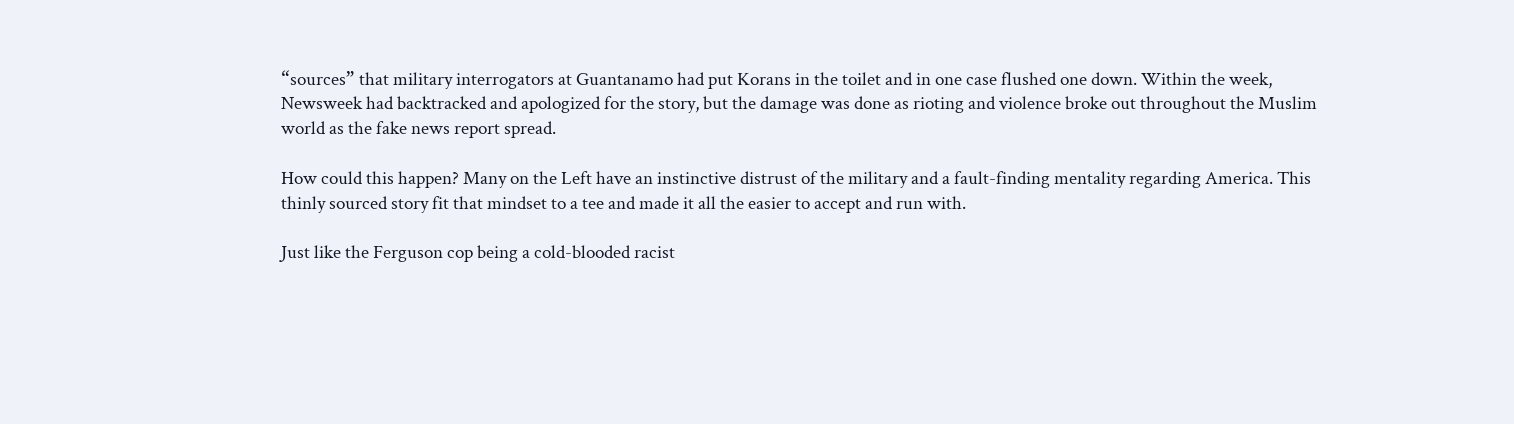“sources” that military interrogators at Guantanamo had put Korans in the toilet and in one case flushed one down. Within the week, Newsweek had backtracked and apologized for the story, but the damage was done as rioting and violence broke out throughout the Muslim world as the fake news report spread.

How could this happen? Many on the Left have an instinctive distrust of the military and a fault-finding mentality regarding America. This thinly sourced story fit that mindset to a tee and made it all the easier to accept and run with.

Just like the Ferguson cop being a cold-blooded racist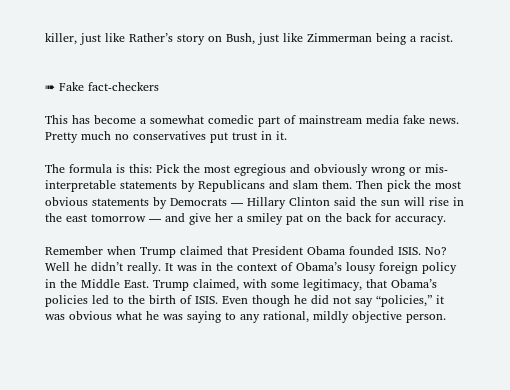killer, just like Rather’s story on Bush, just like Zimmerman being a racist.


➠ Fake fact-checkers

This has become a somewhat comedic part of mainstream media fake news. Pretty much no conservatives put trust in it.

The formula is this: Pick the most egregious and obviously wrong or mis-interpretable statements by Republicans and slam them. Then pick the most obvious statements by Democrats — Hillary Clinton said the sun will rise in the east tomorrow — and give her a smiley pat on the back for accuracy.

Remember when Trump claimed that President Obama founded ISIS. No? Well he didn’t really. It was in the context of Obama’s lousy foreign policy in the Middle East. Trump claimed, with some legitimacy, that Obama’s policies led to the birth of ISIS. Even though he did not say “policies,” it was obvious what he was saying to any rational, mildly objective person.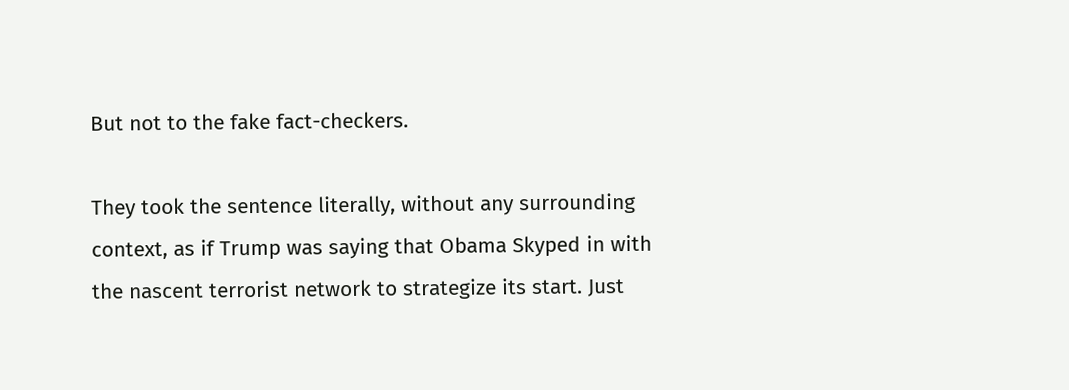But not to the fake fact-checkers.

They took the sentence literally, without any surrounding context, as if Trump was saying that Obama Skyped in with the nascent terrorist network to strategize its start. Just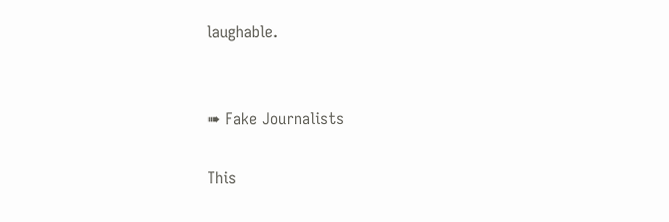laughable.


➠ Fake Journalists

This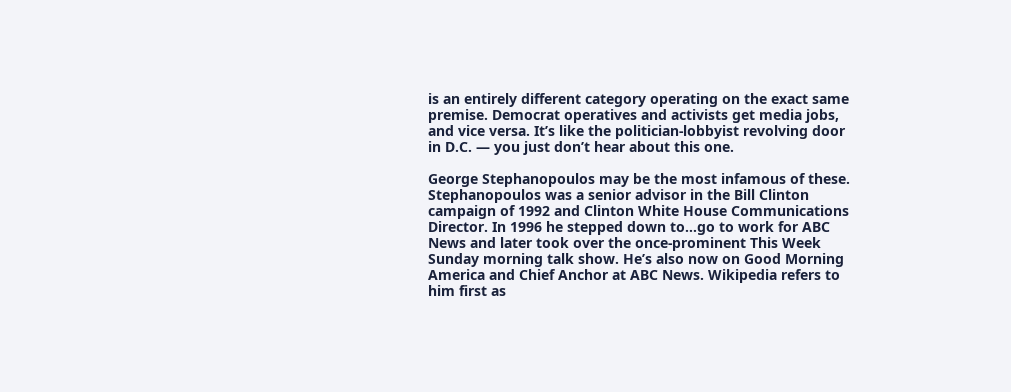is an entirely different category operating on the exact same premise. Democrat operatives and activists get media jobs, and vice versa. It’s like the politician-lobbyist revolving door in D.C. — you just don’t hear about this one.

George Stephanopoulos may be the most infamous of these. Stephanopoulos was a senior advisor in the Bill Clinton campaign of 1992 and Clinton White House Communications Director. In 1996 he stepped down to…go to work for ABC News and later took over the once-prominent This Week Sunday morning talk show. He’s also now on Good Morning America and Chief Anchor at ABC News. Wikipedia refers to him first as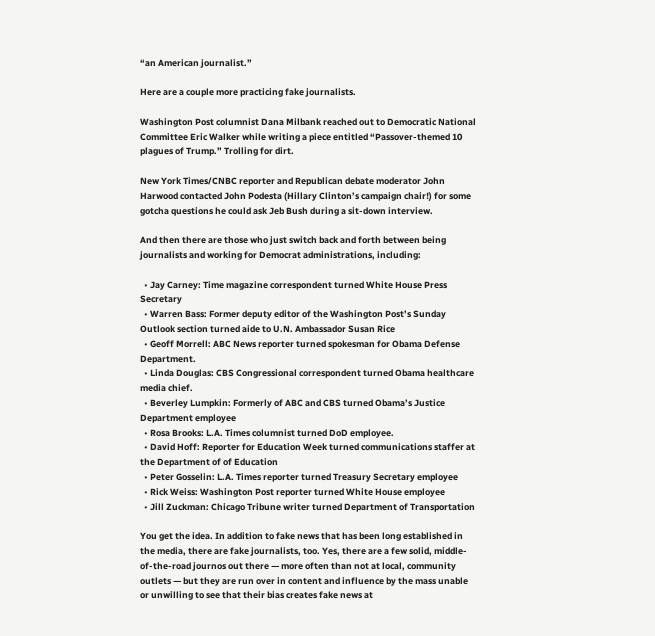“an American journalist.”

Here are a couple more practicing fake journalists.

Washington Post columnist Dana Milbank reached out to Democratic National Committee Eric Walker while writing a piece entitled “Passover-themed 10 plagues of Trump.” Trolling for dirt.

New York Times/CNBC reporter and Republican debate moderator John Harwood contacted John Podesta (Hillary Clinton’s campaign chair!) for some gotcha questions he could ask Jeb Bush during a sit-down interview.

And then there are those who just switch back and forth between being journalists and working for Democrat administrations, including:

  • Jay Carney: Time magazine correspondent turned White House Press Secretary
  • Warren Bass: Former deputy editor of the Washington Post’s Sunday Outlook section turned aide to U.N. Ambassador Susan Rice
  • Geoff Morrell: ABC News reporter turned spokesman for Obama Defense Department.
  • Linda Douglas: CBS Congressional correspondent turned Obama healthcare media chief.
  • Beverley Lumpkin: Formerly of ABC and CBS turned Obama’s Justice Department employee
  • Rosa Brooks: L.A. Times columnist turned DoD employee.
  • David Hoff: Reporter for Education Week turned communications staffer at the Department of of Education
  • Peter Gosselin: L.A. Times reporter turned Treasury Secretary employee
  • Rick Weiss: Washington Post reporter turned White House employee
  • Jill Zuckman: Chicago Tribune writer turned Department of Transportation

You get the idea. In addition to fake news that has been long established in the media, there are fake journalists, too. Yes, there are a few solid, middle-of-the-road journos out there — more often than not at local, community outlets — but they are run over in content and influence by the mass unable or unwilling to see that their bias creates fake news at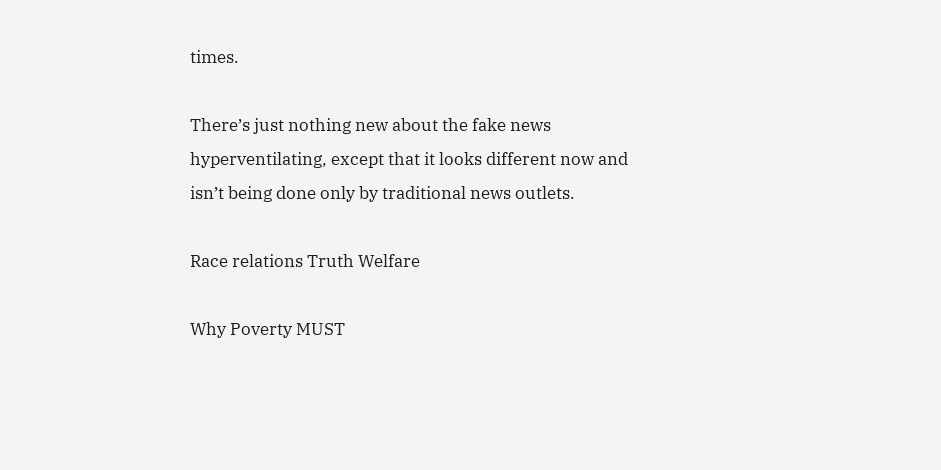times.

There’s just nothing new about the fake news hyperventilating, except that it looks different now and isn’t being done only by traditional news outlets.

Race relations Truth Welfare

Why Poverty MUST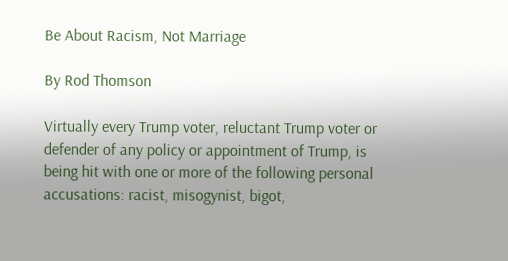Be About Racism, Not Marriage

By Rod Thomson

Virtually every Trump voter, reluctant Trump voter or defender of any policy or appointment of Trump, is being hit with one or more of the following personal accusations: racist, misogynist, bigot,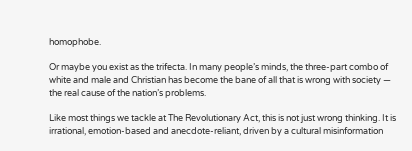homophobe.

Or maybe you exist as the trifecta. In many people’s minds, the three-part combo of white and male and Christian has become the bane of all that is wrong with society — the real cause of the nation’s problems.

Like most things we tackle at The Revolutionary Act, this is not just wrong thinking. It is irrational, emotion-based and anecdote-reliant, driven by a cultural misinformation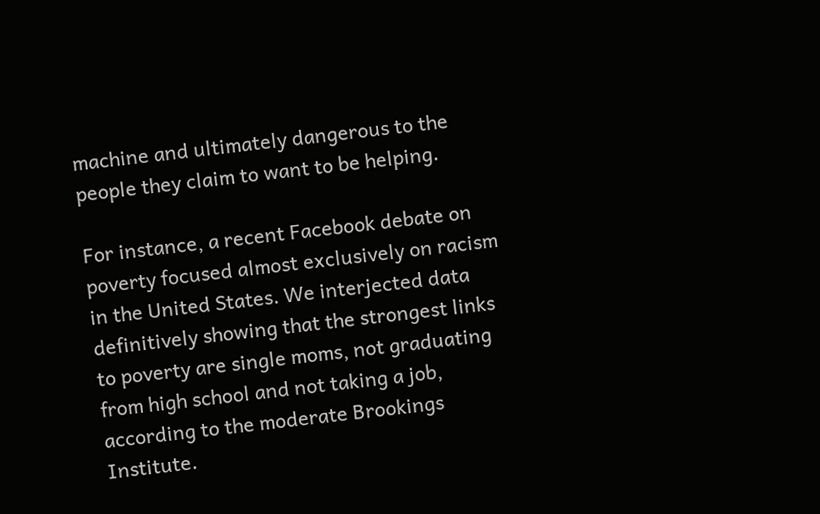machine and ultimately dangerous to the people they claim to want to be helping.

For instance, a recent Facebook debate on poverty focused almost exclusively on racism in the United States. We interjected data definitively showing that the strongest links to poverty are single moms, not graduating from high school and not taking a job, according to the moderate Brookings Institute.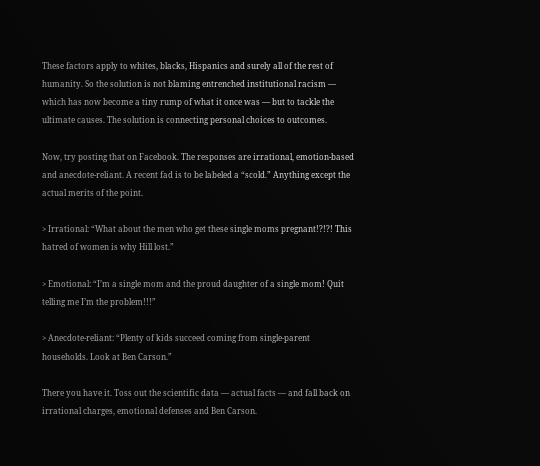These factors apply to whites, blacks, Hispanics and surely all of the rest of humanity. So the solution is not blaming entrenched institutional racism — which has now become a tiny rump of what it once was — but to tackle the ultimate causes. The solution is connecting personal choices to outcomes.

Now, try posting that on Facebook. The responses are irrational, emotion-based and anecdote-reliant. A recent fad is to be labeled a “scold.” Anything except the actual merits of the point.

> Irrational: “What about the men who get these single moms pregnant!?!?! This hatred of women is why Hill lost.”

> Emotional: “I’m a single mom and the proud daughter of a single mom! Quit telling me I’m the problem!!!”

> Anecdote-reliant: “Plenty of kids succeed coming from single-parent households. Look at Ben Carson.”

There you have it. Toss out the scientific data — actual facts — and fall back on irrational charges, emotional defenses and Ben Carson.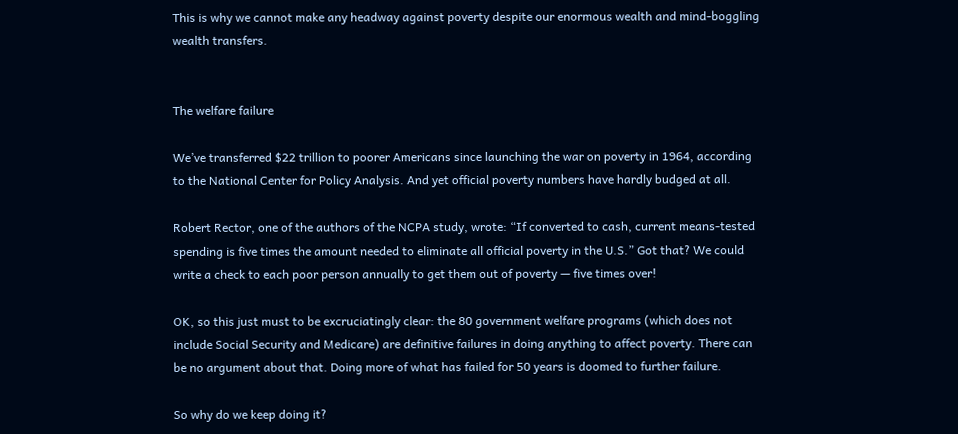This is why we cannot make any headway against poverty despite our enormous wealth and mind-boggling wealth transfers.


The welfare failure

We’ve transferred $22 trillion to poorer Americans since launching the war on poverty in 1964, according to the National Center for Policy Analysis. And yet official poverty numbers have hardly budged at all.

Robert Rector, one of the authors of the NCPA study, wrote: “If converted to cash, current means-tested spending is five times the amount needed to eliminate all official poverty in the U.S.” Got that? We could write a check to each poor person annually to get them out of poverty — five times over!

OK, so this just must to be excruciatingly clear: the 80 government welfare programs (which does not include Social Security and Medicare) are definitive failures in doing anything to affect poverty. There can be no argument about that. Doing more of what has failed for 50 years is doomed to further failure.

So why do we keep doing it?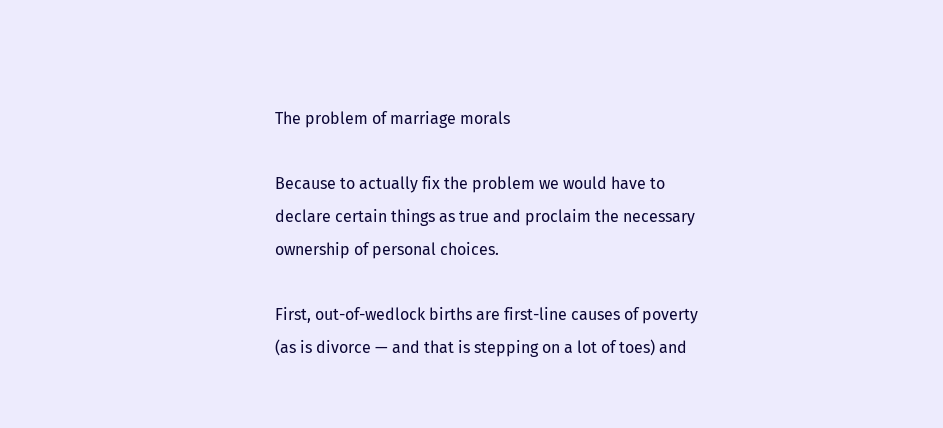The problem of marriage morals

Because to actually fix the problem we would have to declare certain things as true and proclaim the necessary ownership of personal choices.

First, out-of-wedlock births are first-line causes of poverty (as is divorce — and that is stepping on a lot of toes) and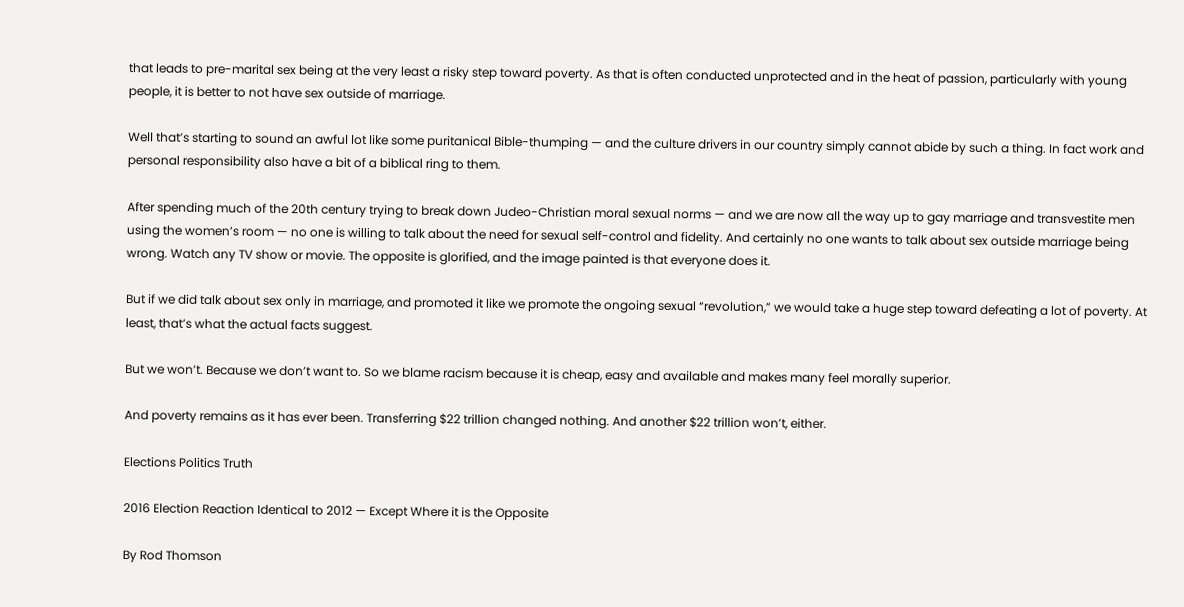that leads to pre-marital sex being at the very least a risky step toward poverty. As that is often conducted unprotected and in the heat of passion, particularly with young people, it is better to not have sex outside of marriage.

Well that’s starting to sound an awful lot like some puritanical Bible-thumping — and the culture drivers in our country simply cannot abide by such a thing. In fact work and personal responsibility also have a bit of a biblical ring to them.

After spending much of the 20th century trying to break down Judeo-Christian moral sexual norms — and we are now all the way up to gay marriage and transvestite men using the women’s room — no one is willing to talk about the need for sexual self-control and fidelity. And certainly no one wants to talk about sex outside marriage being wrong. Watch any TV show or movie. The opposite is glorified, and the image painted is that everyone does it.

But if we did talk about sex only in marriage, and promoted it like we promote the ongoing sexual “revolution,” we would take a huge step toward defeating a lot of poverty. At least, that’s what the actual facts suggest.

But we won’t. Because we don’t want to. So we blame racism because it is cheap, easy and available and makes many feel morally superior.

And poverty remains as it has ever been. Transferring $22 trillion changed nothing. And another $22 trillion won’t, either.

Elections Politics Truth

2016 Election Reaction Identical to 2012 — Except Where it is the Opposite

By Rod Thomson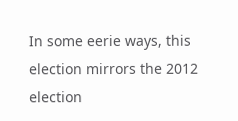In some eerie ways, this election mirrors the 2012 election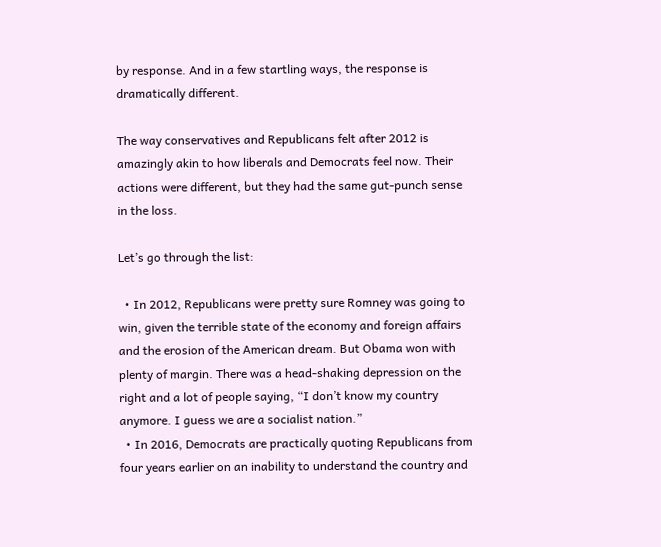by response. And in a few startling ways, the response is dramatically different.

The way conservatives and Republicans felt after 2012 is amazingly akin to how liberals and Democrats feel now. Their actions were different, but they had the same gut-punch sense in the loss.

Let’s go through the list:

  • In 2012, Republicans were pretty sure Romney was going to win, given the terrible state of the economy and foreign affairs and the erosion of the American dream. But Obama won with plenty of margin. There was a head-shaking depression on the right and a lot of people saying, “I don’t know my country anymore. I guess we are a socialist nation.”
  • In 2016, Democrats are practically quoting Republicans from four years earlier on an inability to understand the country and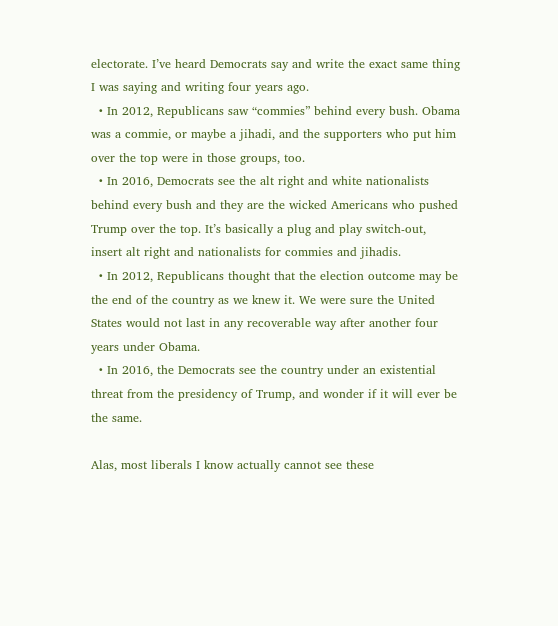electorate. I’ve heard Democrats say and write the exact same thing I was saying and writing four years ago.
  • In 2012, Republicans saw “commies” behind every bush. Obama was a commie, or maybe a jihadi, and the supporters who put him over the top were in those groups, too.
  • In 2016, Democrats see the alt right and white nationalists behind every bush and they are the wicked Americans who pushed Trump over the top. It’s basically a plug and play switch-out, insert alt right and nationalists for commies and jihadis.
  • In 2012, Republicans thought that the election outcome may be the end of the country as we knew it. We were sure the United States would not last in any recoverable way after another four years under Obama.
  • In 2016, the Democrats see the country under an existential threat from the presidency of Trump, and wonder if it will ever be the same.

Alas, most liberals I know actually cannot see these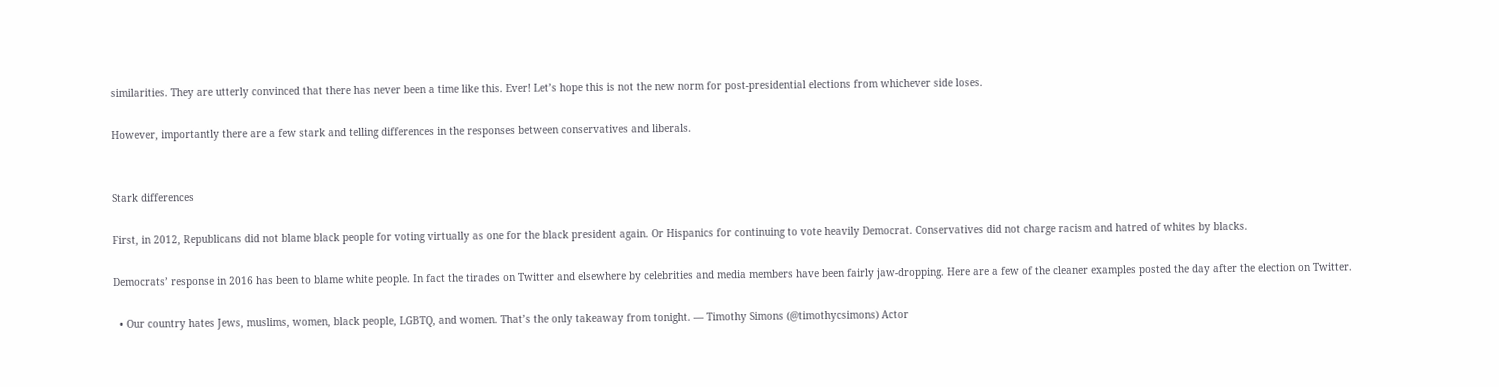similarities. They are utterly convinced that there has never been a time like this. Ever! Let’s hope this is not the new norm for post-presidential elections from whichever side loses.

However, importantly there are a few stark and telling differences in the responses between conservatives and liberals.


Stark differences

First, in 2012, Republicans did not blame black people for voting virtually as one for the black president again. Or Hispanics for continuing to vote heavily Democrat. Conservatives did not charge racism and hatred of whites by blacks.

Democrats’ response in 2016 has been to blame white people. In fact the tirades on Twitter and elsewhere by celebrities and media members have been fairly jaw-dropping. Here are a few of the cleaner examples posted the day after the election on Twitter.

  • Our country hates Jews, muslims, women, black people, LGBTQ, and women. That’s the only takeaway from tonight. — Timothy Simons (@timothycsimons) Actor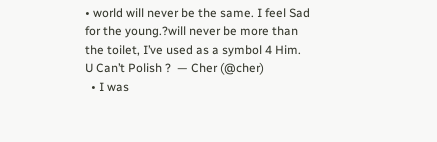• world will never be the same. I feel Sad for the young.?will never be more than the toilet, I’ve used as a symbol 4 Him. U Can’t Polish ?  — Cher (@cher)
  • I was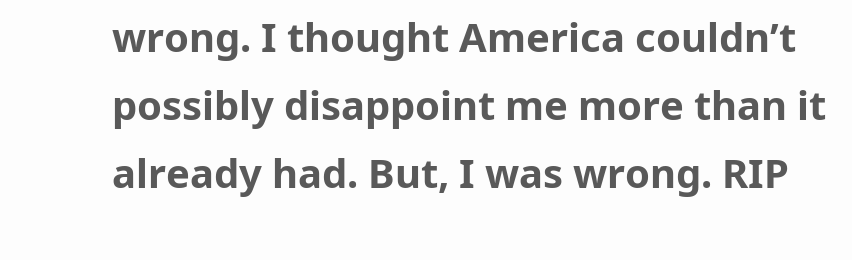wrong. I thought America couldn’t possibly disappoint me more than it already had. But, I was wrong. RIP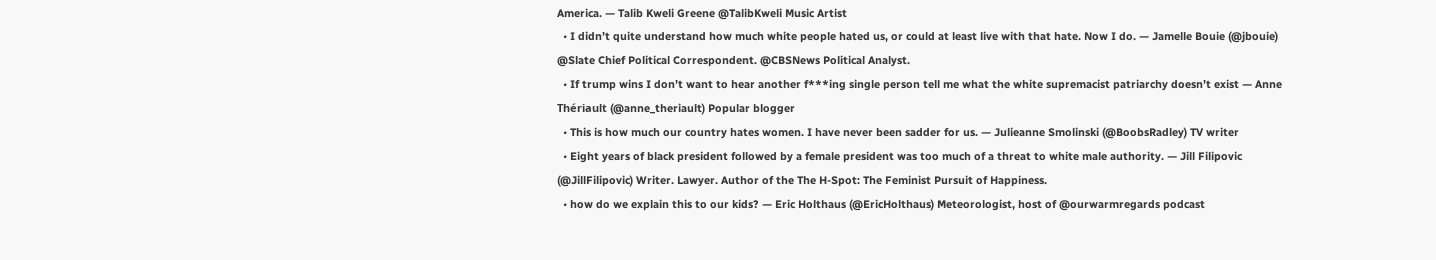America. — Talib Kweli Greene @TalibKweli Music Artist
  • I didn’t quite understand how much white people hated us, or could at least live with that hate. Now I do. — Jamelle Bouie (@jbouie) @Slate Chief Political Correspondent. @CBSNews Political Analyst.
  • If trump wins I don’t want to hear another f***ing single person tell me what the white supremacist patriarchy doesn’t exist — Anne Thériault (@anne_theriault) Popular blogger
  • This is how much our country hates women. I have never been sadder for us. — Julieanne Smolinski (@BoobsRadley) TV writer
  • Eight years of black president followed by a female president was too much of a threat to white male authority. — Jill Filipovic (@JillFilipovic) Writer. Lawyer. Author of the The H-Spot: The Feminist Pursuit of Happiness.
  • how do we explain this to our kids? — Eric Holthaus (@EricHolthaus) Meteorologist, host of @ourwarmregards podcast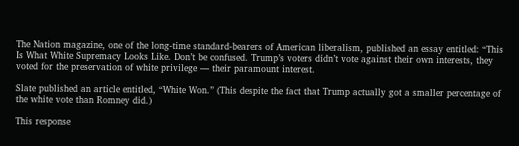The Nation magazine, one of the long-time standard-bearers of American liberalism, published an essay entitled: “This Is What White Supremacy Looks Like. Don’t be confused. Trump’s voters didn’t vote against their own interests, they voted for the preservation of white privilege — their paramount interest.

Slate published an article entitled, “White Won.” (This despite the fact that Trump actually got a smaller percentage of the white vote than Romney did.)

This response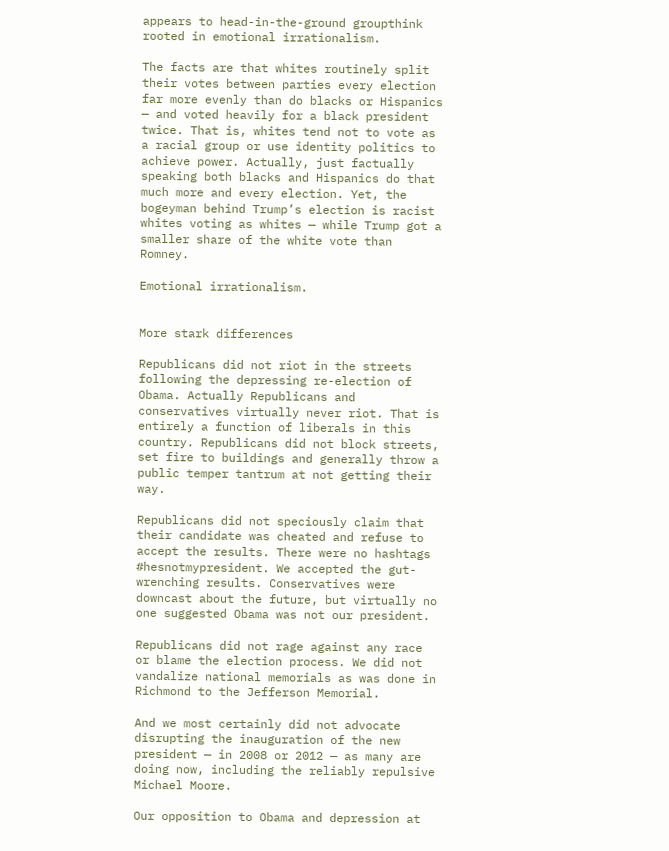appears to head-in-the-ground groupthink rooted in emotional irrationalism.

The facts are that whites routinely split their votes between parties every election far more evenly than do blacks or Hispanics — and voted heavily for a black president twice. That is, whites tend not to vote as a racial group or use identity politics to achieve power. Actually, just factually speaking both blacks and Hispanics do that much more and every election. Yet, the bogeyman behind Trump’s election is racist whites voting as whites — while Trump got a smaller share of the white vote than Romney.

Emotional irrationalism.


More stark differences

Republicans did not riot in the streets following the depressing re-election of Obama. Actually Republicans and conservatives virtually never riot. That is entirely a function of liberals in this country. Republicans did not block streets, set fire to buildings and generally throw a public temper tantrum at not getting their way.

Republicans did not speciously claim that their candidate was cheated and refuse to accept the results. There were no hashtags #hesnotmypresident. We accepted the gut-wrenching results. Conservatives were downcast about the future, but virtually no one suggested Obama was not our president.

Republicans did not rage against any race or blame the election process. We did not vandalize national memorials as was done in Richmond to the Jefferson Memorial.

And we most certainly did not advocate disrupting the inauguration of the new president — in 2008 or 2012 — as many are doing now, including the reliably repulsive Michael Moore.

Our opposition to Obama and depression at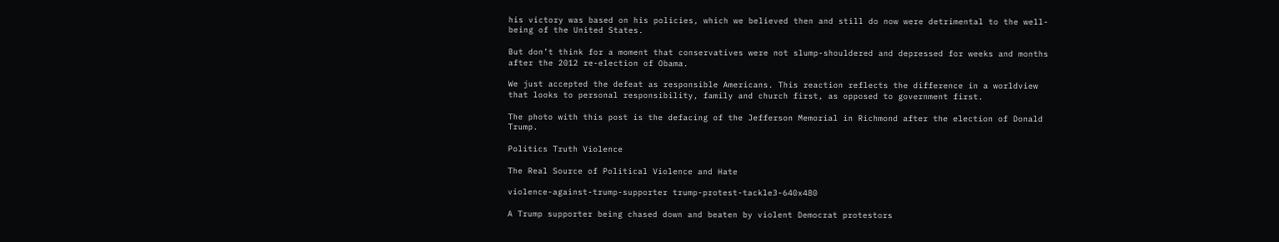his victory was based on his policies, which we believed then and still do now were detrimental to the well-being of the United States.

But don’t think for a moment that conservatives were not slump-shouldered and depressed for weeks and months after the 2012 re-election of Obama.

We just accepted the defeat as responsible Americans. This reaction reflects the difference in a worldview that looks to personal responsibility, family and church first, as opposed to government first.

The photo with this post is the defacing of the Jefferson Memorial in Richmond after the election of Donald Trump.

Politics Truth Violence

The Real Source of Political Violence and Hate

violence-against-trump-supporter trump-protest-tackle3-640x480

A Trump supporter being chased down and beaten by violent Democrat protestors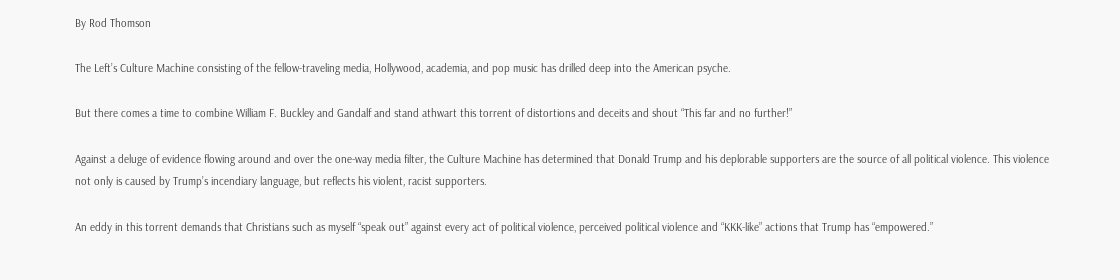By Rod Thomson

The Left’s Culture Machine consisting of the fellow-traveling media, Hollywood, academia, and pop music has drilled deep into the American psyche.

But there comes a time to combine William F. Buckley and Gandalf and stand athwart this torrent of distortions and deceits and shout “This far and no further!”

Against a deluge of evidence flowing around and over the one-way media filter, the Culture Machine has determined that Donald Trump and his deplorable supporters are the source of all political violence. This violence not only is caused by Trump’s incendiary language, but reflects his violent, racist supporters.

An eddy in this torrent demands that Christians such as myself “speak out” against every act of political violence, perceived political violence and “KKK-like” actions that Trump has “empowered.”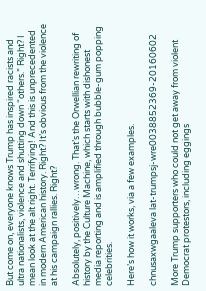But come on, everyone knows Trump has inspired racists and ultra nationalists, violence and shutting down “others.” Right? I mean look at the alt right. Terrifying! And this is unprecedented in modern American history. Right? It’s obvious from the violence at his campaign rallies. Right?

Absolutely, positively…wrong. That’s the Orwellian rewriting of history by the Culture Machine, which starts with dishonest media reporting and is amplified through bubble-gum popping celebrities.

Here’s how it works, via a few examples.

chnusaxwgaaleva lat-trumpsj-wre0038852369-20160602

More Trump supporters who could not get away from violent Democrat protestors, including eggings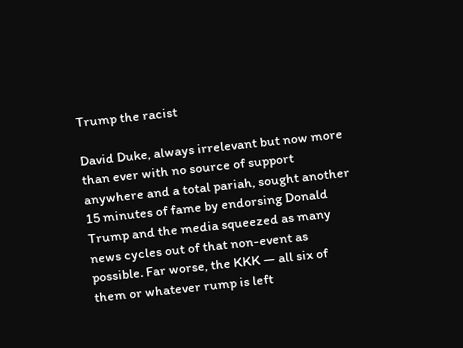Trump the racist

David Duke, always irrelevant but now more than ever with no source of support anywhere and a total pariah, sought another 15 minutes of fame by endorsing Donald Trump and the media squeezed as many news cycles out of that non-event as possible. Far worse, the KKK — all six of them or whatever rump is left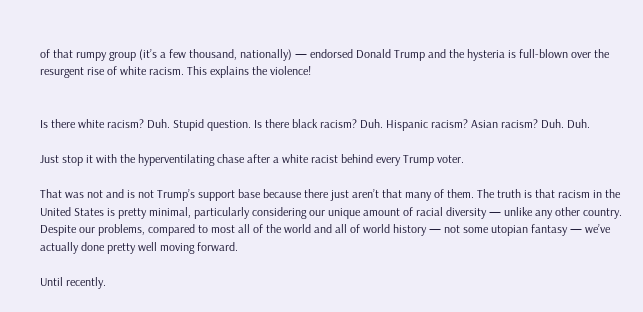of that rumpy group (it’s a few thousand, nationally) — endorsed Donald Trump and the hysteria is full-blown over the resurgent rise of white racism. This explains the violence!


Is there white racism? Duh. Stupid question. Is there black racism? Duh. Hispanic racism? Asian racism? Duh. Duh.

Just stop it with the hyperventilating chase after a white racist behind every Trump voter.

That was not and is not Trump’s support base because there just aren’t that many of them. The truth is that racism in the United States is pretty minimal, particularly considering our unique amount of racial diversity — unlike any other country. Despite our problems, compared to most all of the world and all of world history — not some utopian fantasy — we’ve actually done pretty well moving forward.

Until recently.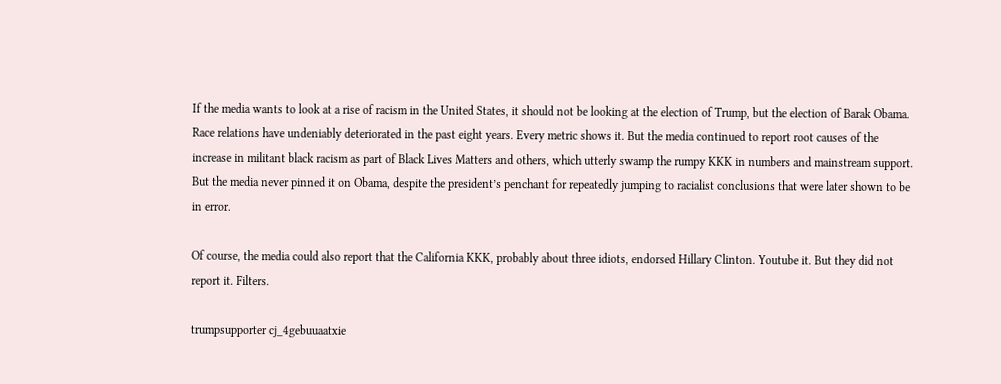If the media wants to look at a rise of racism in the United States, it should not be looking at the election of Trump, but the election of Barak Obama. Race relations have undeniably deteriorated in the past eight years. Every metric shows it. But the media continued to report root causes of the increase in militant black racism as part of Black Lives Matters and others, which utterly swamp the rumpy KKK in numbers and mainstream support. But the media never pinned it on Obama, despite the president’s penchant for repeatedly jumping to racialist conclusions that were later shown to be in error.

Of course, the media could also report that the California KKK, probably about three idiots, endorsed Hillary Clinton. Youtube it. But they did not report it. Filters.

trumpsupporter cj_4gebuuaatxie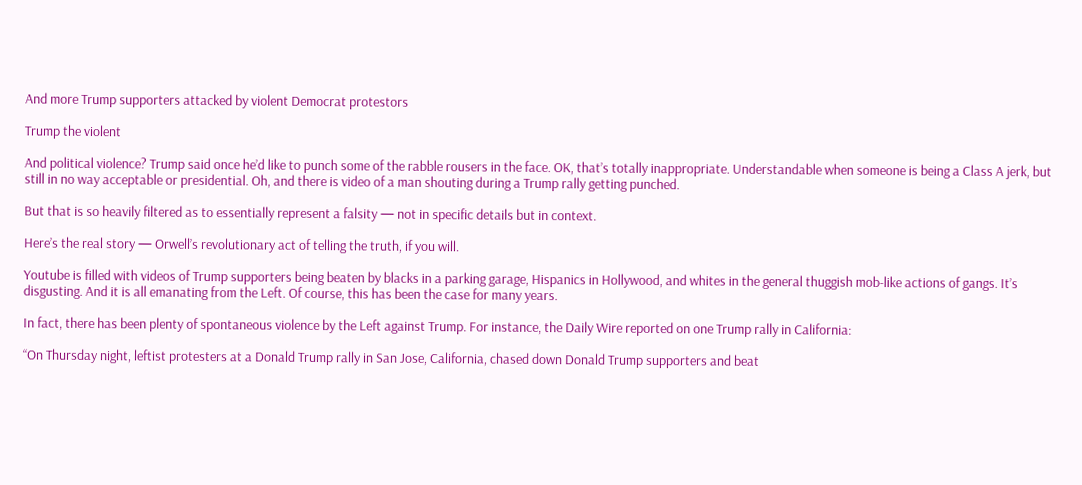And more Trump supporters attacked by violent Democrat protestors

Trump the violent

And political violence? Trump said once he’d like to punch some of the rabble rousers in the face. OK, that’s totally inappropriate. Understandable when someone is being a Class A jerk, but still in no way acceptable or presidential. Oh, and there is video of a man shouting during a Trump rally getting punched.

But that is so heavily filtered as to essentially represent a falsity — not in specific details but in context.

Here’s the real story — Orwell’s revolutionary act of telling the truth, if you will.

Youtube is filled with videos of Trump supporters being beaten by blacks in a parking garage, Hispanics in Hollywood, and whites in the general thuggish mob-like actions of gangs. It’s disgusting. And it is all emanating from the Left. Of course, this has been the case for many years.

In fact, there has been plenty of spontaneous violence by the Left against Trump. For instance, the Daily Wire reported on one Trump rally in California:

“On Thursday night, leftist protesters at a Donald Trump rally in San Jose, California, chased down Donald Trump supporters and beat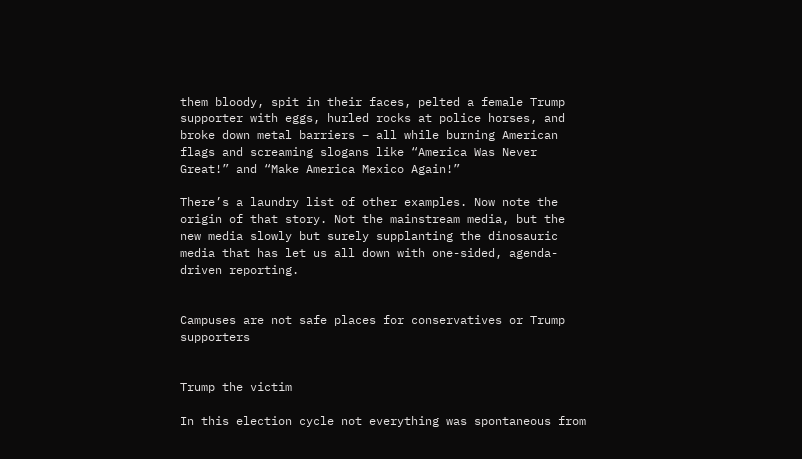them bloody, spit in their faces, pelted a female Trump supporter with eggs, hurled rocks at police horses, and broke down metal barriers – all while burning American flags and screaming slogans like “America Was Never Great!” and “Make America Mexico Again!”

There’s a laundry list of other examples. Now note the origin of that story. Not the mainstream media, but the new media slowly but surely supplanting the dinosauric media that has let us all down with one-sided, agenda-driven reporting.


Campuses are not safe places for conservatives or Trump supporters


Trump the victim

In this election cycle not everything was spontaneous from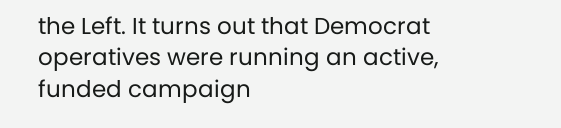the Left. It turns out that Democrat operatives were running an active, funded campaign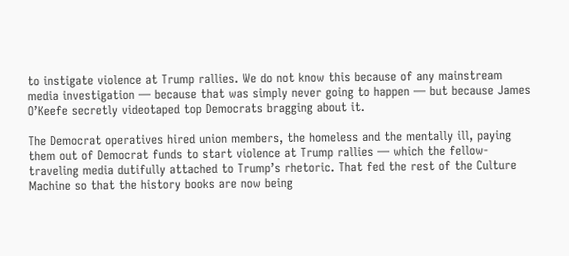to instigate violence at Trump rallies. We do not know this because of any mainstream media investigation — because that was simply never going to happen — but because James O’Keefe secretly videotaped top Democrats bragging about it.

The Democrat operatives hired union members, the homeless and the mentally ill, paying them out of Democrat funds to start violence at Trump rallies — which the fellow-traveling media dutifully attached to Trump’s rhetoric. That fed the rest of the Culture Machine so that the history books are now being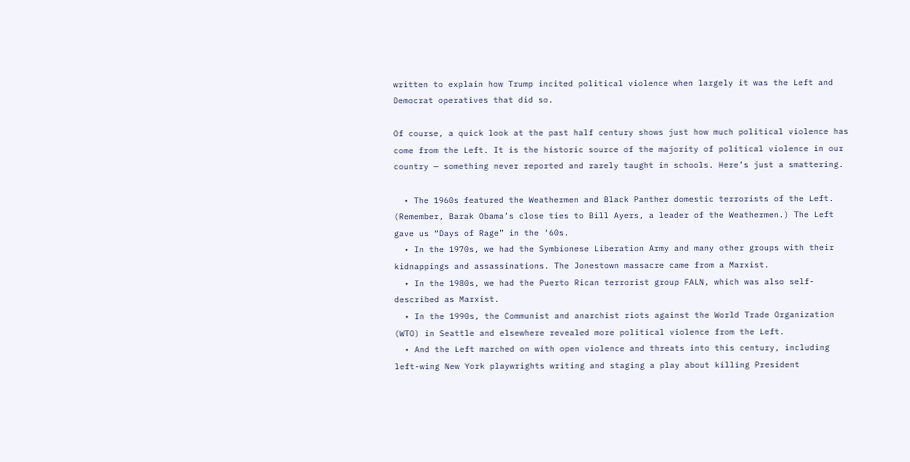written to explain how Trump incited political violence when largely it was the Left and Democrat operatives that did so.

Of course, a quick look at the past half century shows just how much political violence has come from the Left. It is the historic source of the majority of political violence in our country — something never reported and rarely taught in schools. Here’s just a smattering.

  • The 1960s featured the Weathermen and Black Panther domestic terrorists of the Left. (Remember, Barak Obama’s close ties to Bill Ayers, a leader of the Weathermen.) The Left gave us “Days of Rage” in the ‘60s.
  • In the 1970s, we had the Symbionese Liberation Army and many other groups with their kidnappings and assassinations. The Jonestown massacre came from a Marxist.
  • In the 1980s, we had the Puerto Rican terrorist group FALN, which was also self-described as Marxist.
  • In the 1990s, the Communist and anarchist riots against the World Trade Organization (WTO) in Seattle and elsewhere revealed more political violence from the Left.
  • And the Left marched on with open violence and threats into this century, including left-wing New York playwrights writing and staging a play about killing President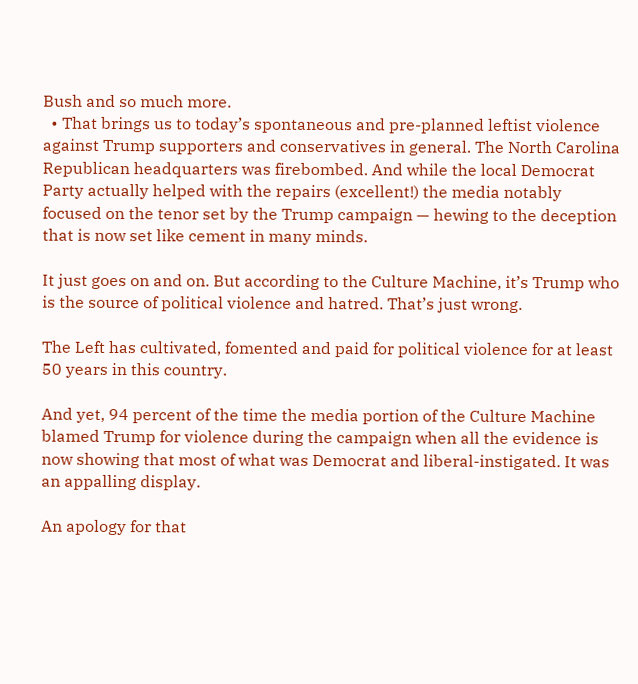Bush and so much more.
  • That brings us to today’s spontaneous and pre-planned leftist violence against Trump supporters and conservatives in general. The North Carolina Republican headquarters was firebombed. And while the local Democrat Party actually helped with the repairs (excellent!) the media notably focused on the tenor set by the Trump campaign — hewing to the deception that is now set like cement in many minds.

It just goes on and on. But according to the Culture Machine, it’s Trump who is the source of political violence and hatred. That’s just wrong.

The Left has cultivated, fomented and paid for political violence for at least 50 years in this country.

And yet, 94 percent of the time the media portion of the Culture Machine blamed Trump for violence during the campaign when all the evidence is now showing that most of what was Democrat and liberal-instigated. It was an appalling display.

An apology for that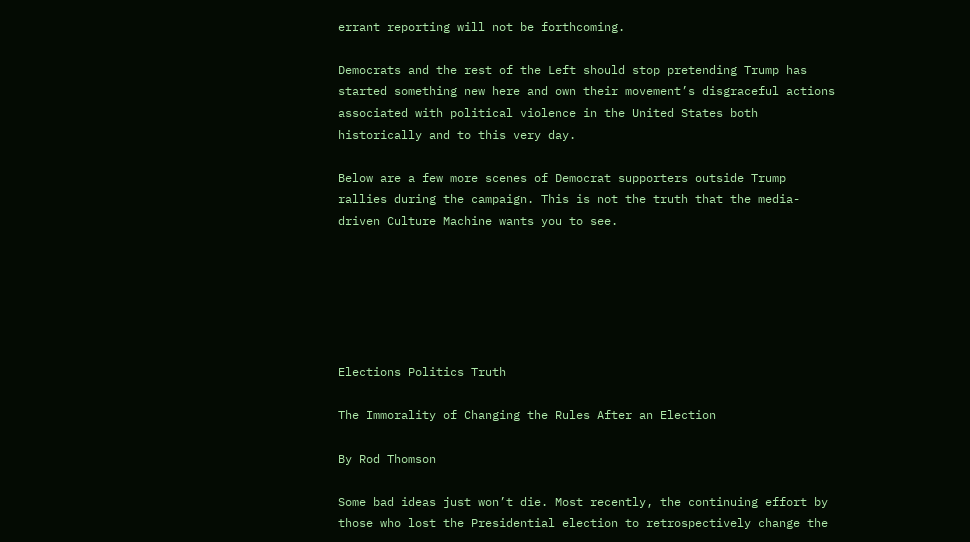errant reporting will not be forthcoming.

Democrats and the rest of the Left should stop pretending Trump has started something new here and own their movement’s disgraceful actions associated with political violence in the United States both historically and to this very day.

Below are a few more scenes of Democrat supporters outside Trump rallies during the campaign. This is not the truth that the media-driven Culture Machine wants you to see.






Elections Politics Truth

The Immorality of Changing the Rules After an Election

By Rod Thomson

Some bad ideas just won’t die. Most recently, the continuing effort by those who lost the Presidential election to retrospectively change the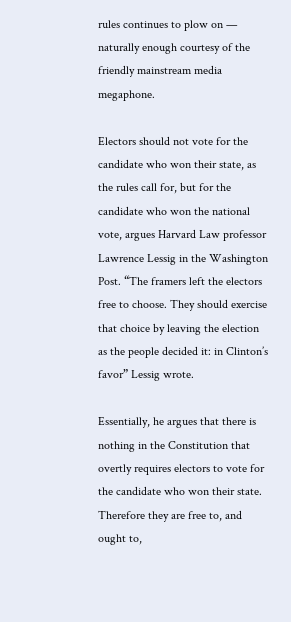rules continues to plow on — naturally enough courtesy of the friendly mainstream media megaphone.

Electors should not vote for the candidate who won their state, as the rules call for, but for the candidate who won the national vote, argues Harvard Law professor Lawrence Lessig in the Washington Post. “The framers left the electors free to choose. They should exercise that choice by leaving the election as the people decided it: in Clinton’s favor” Lessig wrote.

Essentially, he argues that there is nothing in the Constitution that overtly requires electors to vote for the candidate who won their state. Therefore they are free to, and ought to,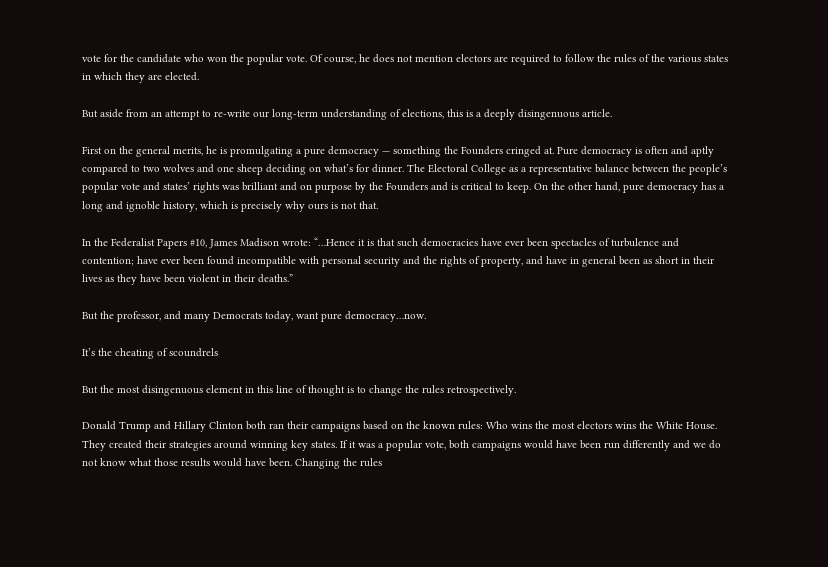vote for the candidate who won the popular vote. Of course, he does not mention electors are required to follow the rules of the various states in which they are elected.

But aside from an attempt to re-write our long-term understanding of elections, this is a deeply disingenuous article.

First on the general merits, he is promulgating a pure democracy — something the Founders cringed at. Pure democracy is often and aptly compared to two wolves and one sheep deciding on what’s for dinner. The Electoral College as a representative balance between the people’s popular vote and states’ rights was brilliant and on purpose by the Founders and is critical to keep. On the other hand, pure democracy has a long and ignoble history, which is precisely why ours is not that.

In the Federalist Papers #10, James Madison wrote: “…Hence it is that such democracies have ever been spectacles of turbulence and contention; have ever been found incompatible with personal security and the rights of property, and have in general been as short in their lives as they have been violent in their deaths.”

But the professor, and many Democrats today, want pure democracy…now.

It’s the cheating of scoundrels

But the most disingenuous element in this line of thought is to change the rules retrospectively.

Donald Trump and Hillary Clinton both ran their campaigns based on the known rules: Who wins the most electors wins the White House. They created their strategies around winning key states. If it was a popular vote, both campaigns would have been run differently and we do not know what those results would have been. Changing the rules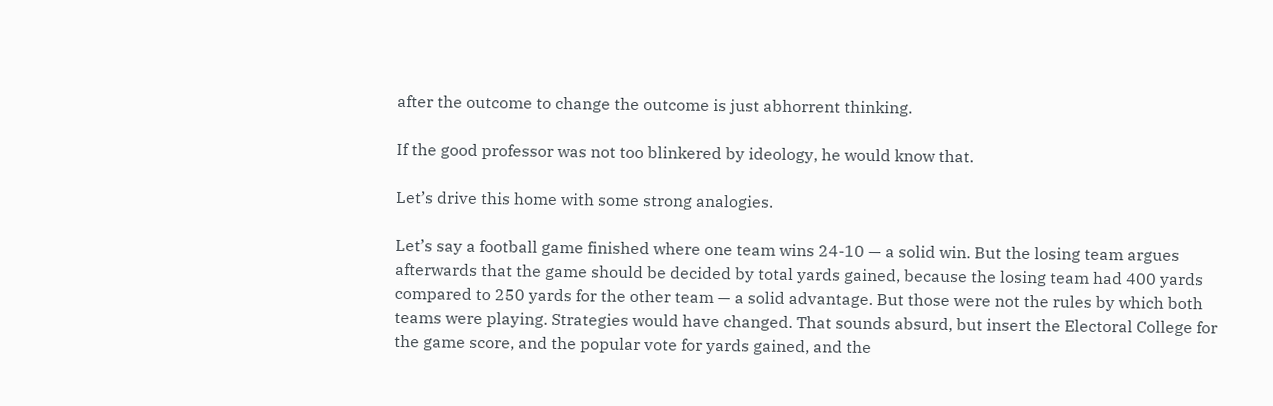after the outcome to change the outcome is just abhorrent thinking.

If the good professor was not too blinkered by ideology, he would know that.

Let’s drive this home with some strong analogies.

Let’s say a football game finished where one team wins 24-10 — a solid win. But the losing team argues afterwards that the game should be decided by total yards gained, because the losing team had 400 yards compared to 250 yards for the other team — a solid advantage. But those were not the rules by which both teams were playing. Strategies would have changed. That sounds absurd, but insert the Electoral College for the game score, and the popular vote for yards gained, and the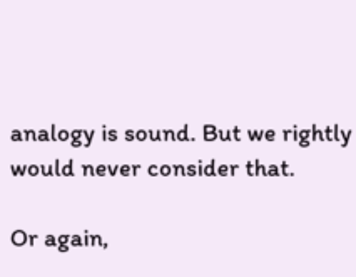analogy is sound. But we rightly would never consider that.

Or again,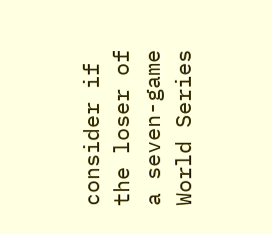consider if the loser of a seven-game World Series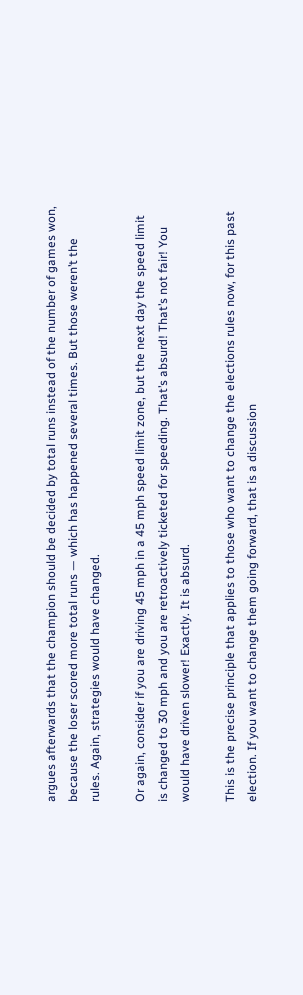argues afterwards that the champion should be decided by total runs instead of the number of games won, because the loser scored more total runs — which has happened several times. But those weren’t the rules. Again, strategies would have changed.

Or again, consider if you are driving 45 mph in a 45 mph speed limit zone, but the next day the speed limit is changed to 30 mph and you are retroactively ticketed for speeding. That’s absurd! That’s not fair! You would have driven slower! Exactly. It is absurd.

This is the precise principle that applies to those who want to change the elections rules now, for this past election. If you want to change them going forward, that is a discussion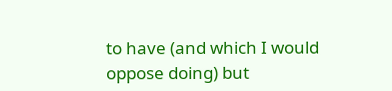to have (and which I would oppose doing) but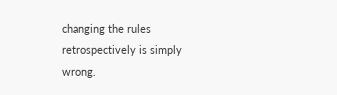changing the rules retrospectively is simply wrong.